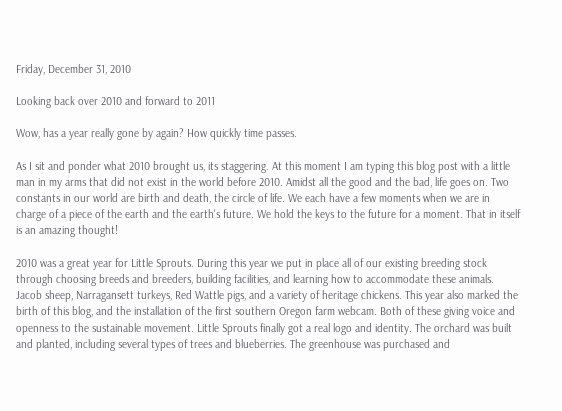Friday, December 31, 2010

Looking back over 2010 and forward to 2011

Wow, has a year really gone by again? How quickly time passes.

As I sit and ponder what 2010 brought us, its staggering. At this moment I am typing this blog post with a little man in my arms that did not exist in the world before 2010. Amidst all the good and the bad, life goes on. Two constants in our world are birth and death, the circle of life. We each have a few moments when we are in charge of a piece of the earth and the earth's future. We hold the keys to the future for a moment. That in itself is an amazing thought!

2010 was a great year for Little Sprouts. During this year we put in place all of our existing breeding stock through choosing breeds and breeders, building facilities, and learning how to accommodate these animals. Jacob sheep, Narragansett turkeys, Red Wattle pigs, and a variety of heritage chickens. This year also marked the birth of this blog, and the installation of the first southern Oregon farm webcam. Both of these giving voice and openness to the sustainable movement. Little Sprouts finally got a real logo and identity. The orchard was built and planted, including several types of trees and blueberries. The greenhouse was purchased and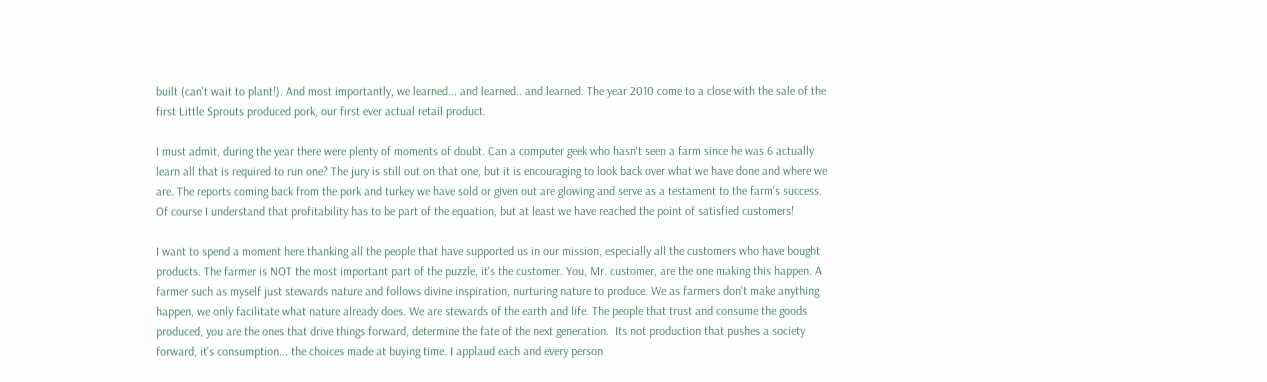built (can't wait to plant!). And most importantly, we learned... and learned.. and learned. The year 2010 come to a close with the sale of the first Little Sprouts produced pork, our first ever actual retail product.

I must admit, during the year there were plenty of moments of doubt. Can a computer geek who hasn't seen a farm since he was 6 actually learn all that is required to run one? The jury is still out on that one, but it is encouraging to look back over what we have done and where we are. The reports coming back from the pork and turkey we have sold or given out are glowing and serve as a testament to the farm's success. Of course I understand that profitability has to be part of the equation, but at least we have reached the point of satisfied customers!

I want to spend a moment here thanking all the people that have supported us in our mission, especially all the customers who have bought products. The farmer is NOT the most important part of the puzzle, it's the customer. You, Mr. customer, are the one making this happen. A farmer such as myself just stewards nature and follows divine inspiration, nurturing nature to produce. We as farmers don't make anything happen, we only facilitate what nature already does. We are stewards of the earth and life. The people that trust and consume the goods produced, you are the ones that drive things forward, determine the fate of the next generation.  Its not production that pushes a society forward, it's consumption... the choices made at buying time. I applaud each and every person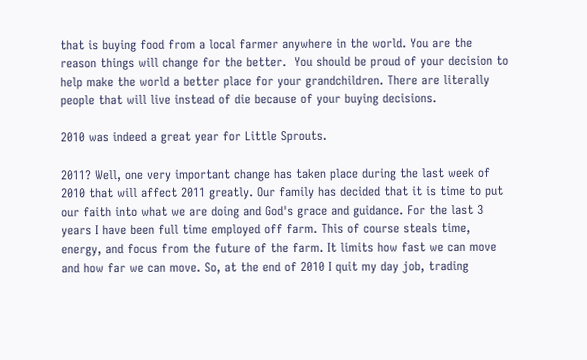that is buying food from a local farmer anywhere in the world. You are the reason things will change for the better.  You should be proud of your decision to help make the world a better place for your grandchildren. There are literally people that will live instead of die because of your buying decisions.

2010 was indeed a great year for Little Sprouts.

2011? Well, one very important change has taken place during the last week of 2010 that will affect 2011 greatly. Our family has decided that it is time to put our faith into what we are doing and God's grace and guidance. For the last 3 years I have been full time employed off farm. This of course steals time, energy, and focus from the future of the farm. It limits how fast we can move and how far we can move. So, at the end of 2010 I quit my day job, trading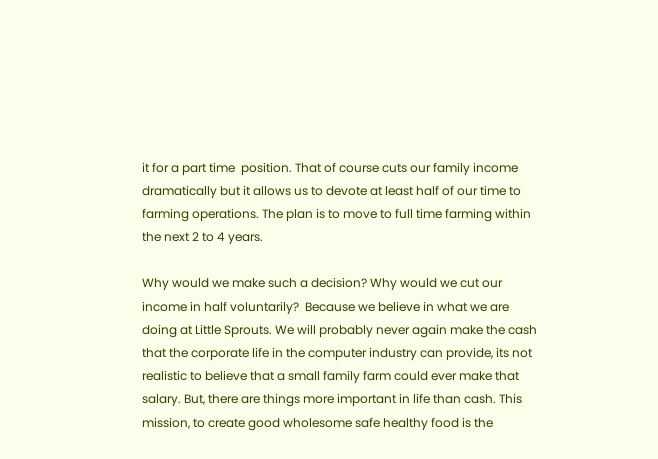it for a part time  position. That of course cuts our family income dramatically but it allows us to devote at least half of our time to farming operations. The plan is to move to full time farming within the next 2 to 4 years.

Why would we make such a decision? Why would we cut our income in half voluntarily?  Because we believe in what we are doing at Little Sprouts. We will probably never again make the cash that the corporate life in the computer industry can provide, its not realistic to believe that a small family farm could ever make that salary. But, there are things more important in life than cash. This mission, to create good wholesome safe healthy food is the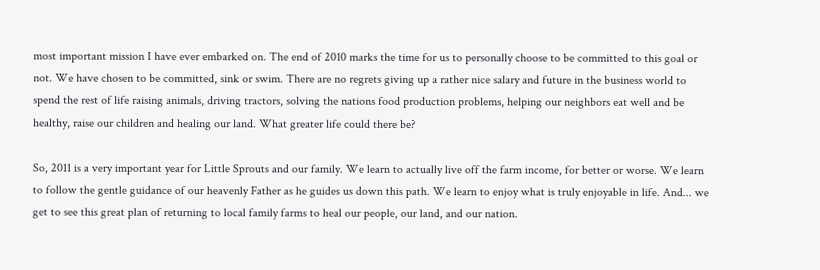most important mission I have ever embarked on. The end of 2010 marks the time for us to personally choose to be committed to this goal or not. We have chosen to be committed, sink or swim. There are no regrets giving up a rather nice salary and future in the business world to spend the rest of life raising animals, driving tractors, solving the nations food production problems, helping our neighbors eat well and be healthy, raise our children and healing our land. What greater life could there be?

So, 2011 is a very important year for Little Sprouts and our family. We learn to actually live off the farm income, for better or worse. We learn to follow the gentle guidance of our heavenly Father as he guides us down this path. We learn to enjoy what is truly enjoyable in life. And... we get to see this great plan of returning to local family farms to heal our people, our land, and our nation.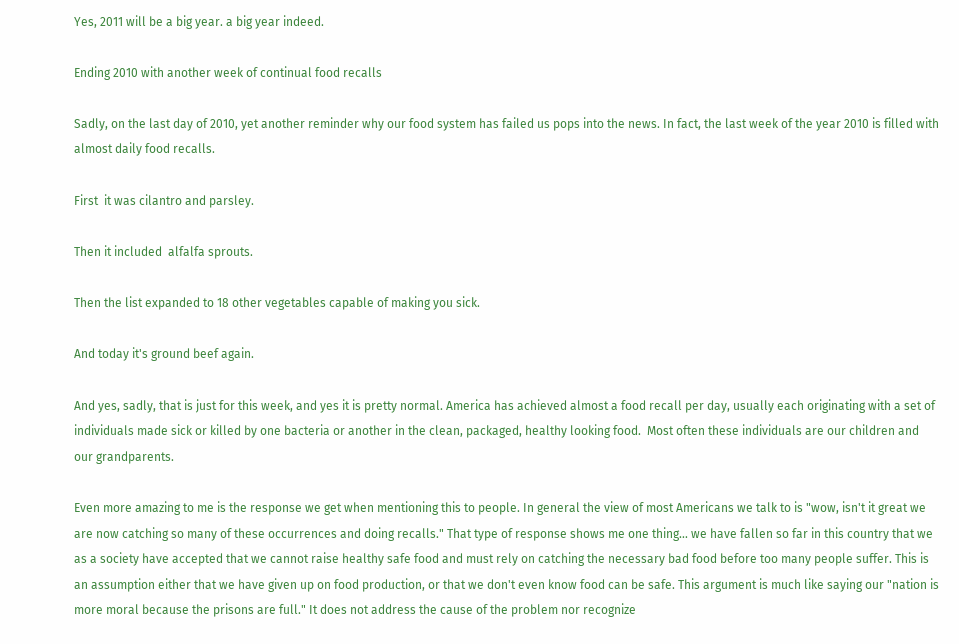Yes, 2011 will be a big year. a big year indeed.

Ending 2010 with another week of continual food recalls

Sadly, on the last day of 2010, yet another reminder why our food system has failed us pops into the news. In fact, the last week of the year 2010 is filled with almost daily food recalls.

First  it was cilantro and parsley.

Then it included  alfalfa sprouts.

Then the list expanded to 18 other vegetables capable of making you sick.

And today it's ground beef again.

And yes, sadly, that is just for this week, and yes it is pretty normal. America has achieved almost a food recall per day, usually each originating with a set of individuals made sick or killed by one bacteria or another in the clean, packaged, healthy looking food.  Most often these individuals are our children and our grandparents.

Even more amazing to me is the response we get when mentioning this to people. In general the view of most Americans we talk to is "wow, isn't it great we are now catching so many of these occurrences and doing recalls." That type of response shows me one thing... we have fallen so far in this country that we as a society have accepted that we cannot raise healthy safe food and must rely on catching the necessary bad food before too many people suffer. This is an assumption either that we have given up on food production, or that we don't even know food can be safe. This argument is much like saying our "nation is more moral because the prisons are full." It does not address the cause of the problem nor recognize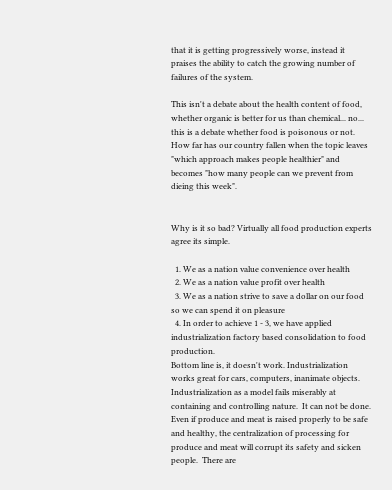that it is getting progressively worse, instead it praises the ability to catch the growing number of failures of the system.

This isn't a debate about the health content of food, whether organic is better for us than chemical... no... this is a debate whether food is poisonous or not. How far has our country fallen when the topic leaves "which approach makes people healthier" and becomes "how many people can we prevent from dieing this week".


Why is it so bad? Virtually all food production experts agree its simple.

  1. We as a nation value convenience over health
  2. We as a nation value profit over health
  3. We as a nation strive to save a dollar on our food so we can spend it on pleasure
  4. In order to achieve 1 - 3, we have applied industrialization factory based consolidation to food production.
Bottom line is, it doesn't work. Industrialization works great for cars, computers, inanimate objects. Industrialization as a model fails miserably at containing and controlling nature.  It can not be done. Even if produce and meat is raised properly to be safe and healthy, the centralization of processing for produce and meat will corrupt its safety and sicken people.  There are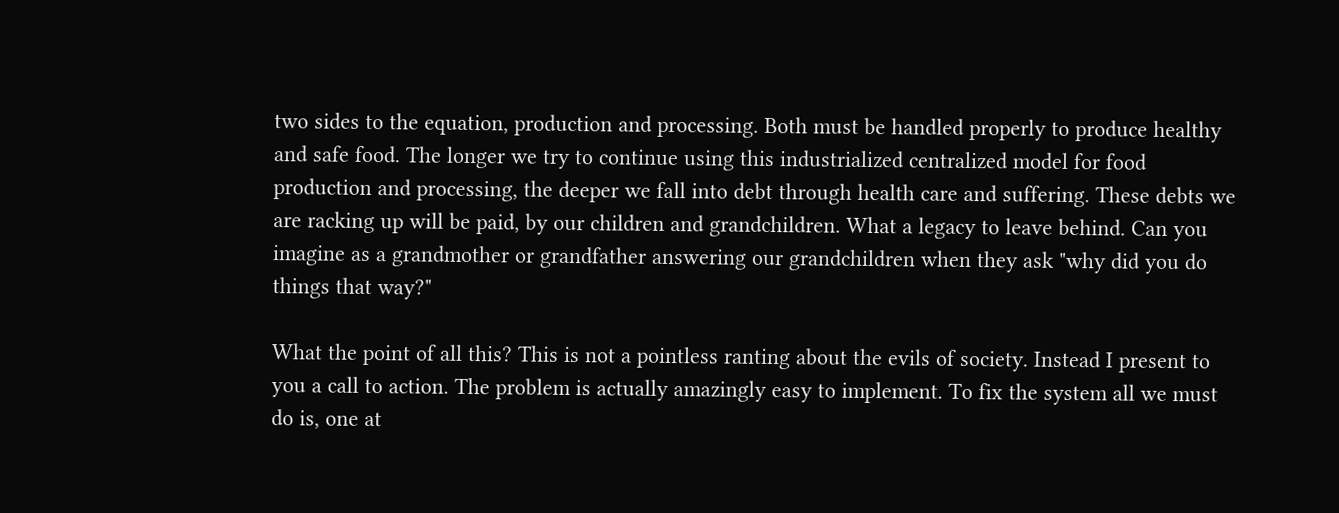two sides to the equation, production and processing. Both must be handled properly to produce healthy and safe food. The longer we try to continue using this industrialized centralized model for food production and processing, the deeper we fall into debt through health care and suffering. These debts we are racking up will be paid, by our children and grandchildren. What a legacy to leave behind. Can you imagine as a grandmother or grandfather answering our grandchildren when they ask "why did you do things that way?"

What the point of all this? This is not a pointless ranting about the evils of society. Instead I present to you a call to action. The problem is actually amazingly easy to implement. To fix the system all we must do is, one at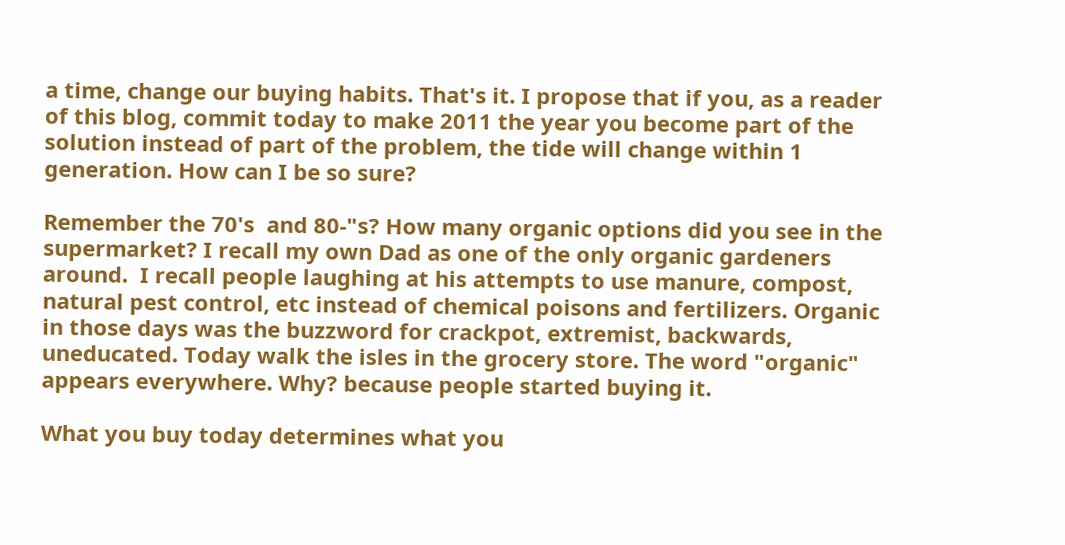a time, change our buying habits. That's it. I propose that if you, as a reader of this blog, commit today to make 2011 the year you become part of the solution instead of part of the problem, the tide will change within 1 generation. How can I be so sure?

Remember the 70's  and 80-"s? How many organic options did you see in the supermarket? I recall my own Dad as one of the only organic gardeners around.  I recall people laughing at his attempts to use manure, compost, natural pest control, etc instead of chemical poisons and fertilizers. Organic in those days was the buzzword for crackpot, extremist, backwards, uneducated. Today walk the isles in the grocery store. The word "organic" appears everywhere. Why? because people started buying it.

What you buy today determines what you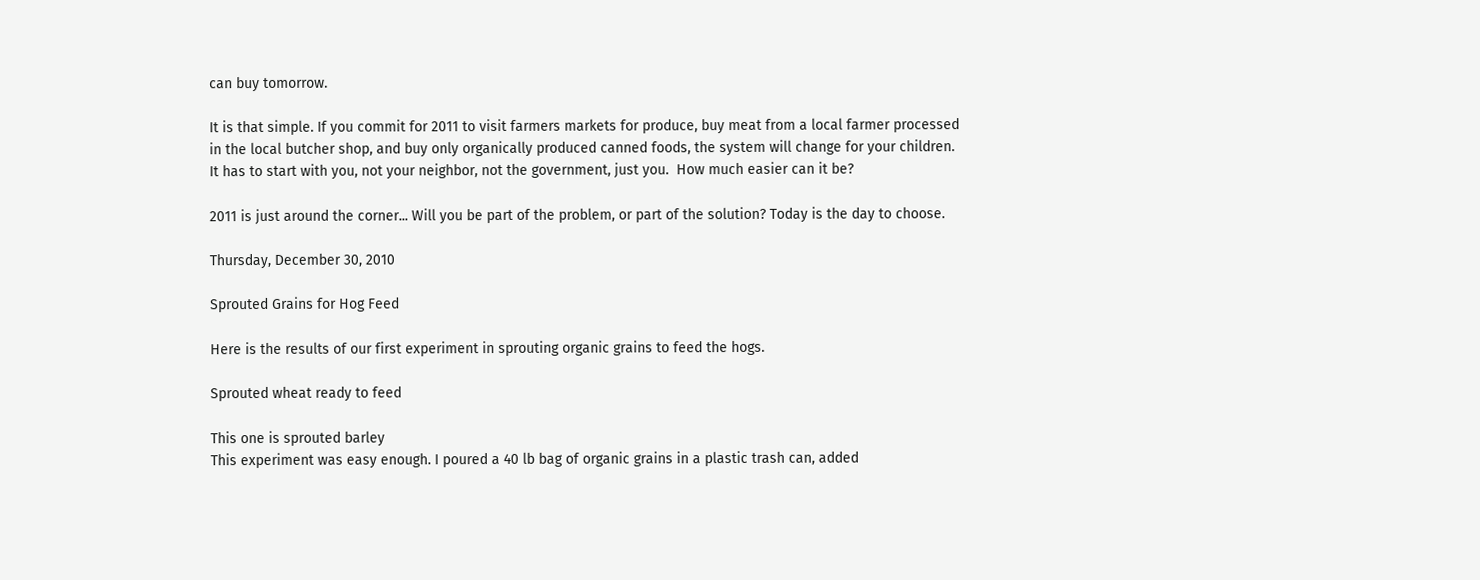can buy tomorrow.

It is that simple. If you commit for 2011 to visit farmers markets for produce, buy meat from a local farmer processed in the local butcher shop, and buy only organically produced canned foods, the system will change for your children. It has to start with you, not your neighbor, not the government, just you.  How much easier can it be?

2011 is just around the corner... Will you be part of the problem, or part of the solution? Today is the day to choose.

Thursday, December 30, 2010

Sprouted Grains for Hog Feed

Here is the results of our first experiment in sprouting organic grains to feed the hogs.

Sprouted wheat ready to feed

This one is sprouted barley
This experiment was easy enough. I poured a 40 lb bag of organic grains in a plastic trash can, added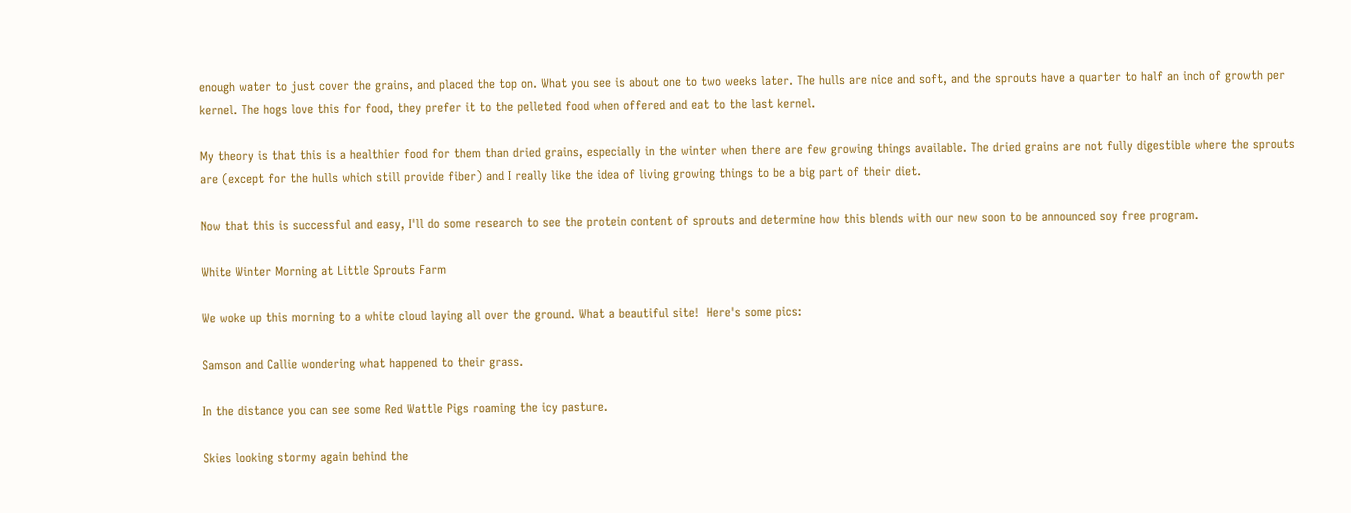enough water to just cover the grains, and placed the top on. What you see is about one to two weeks later. The hulls are nice and soft, and the sprouts have a quarter to half an inch of growth per kernel. The hogs love this for food, they prefer it to the pelleted food when offered and eat to the last kernel.

My theory is that this is a healthier food for them than dried grains, especially in the winter when there are few growing things available. The dried grains are not fully digestible where the sprouts are (except for the hulls which still provide fiber) and I really like the idea of living growing things to be a big part of their diet.

Now that this is successful and easy, I'll do some research to see the protein content of sprouts and determine how this blends with our new soon to be announced soy free program.

White Winter Morning at Little Sprouts Farm

We woke up this morning to a white cloud laying all over the ground. What a beautiful site!  Here's some pics:

Samson and Callie wondering what happened to their grass.

In the distance you can see some Red Wattle Pigs roaming the icy pasture.

Skies looking stormy again behind the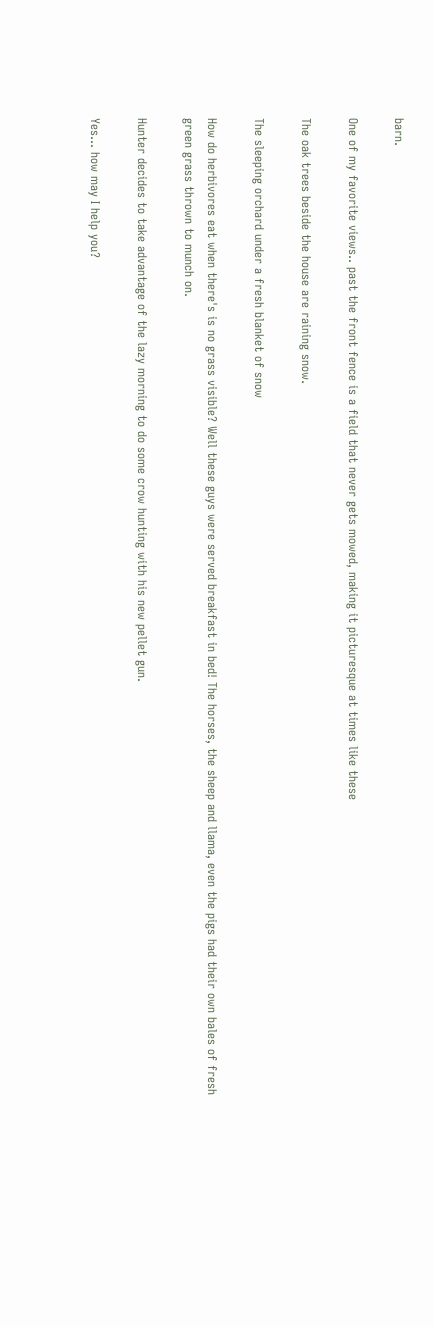barn.

One of my favorite views.. past the front fence is a field that never gets mowed, making it picturesque at times like these

The oak trees beside the house are raining snow.

The sleeping orchard under a fresh blanket of snow

How do herbivores eat when there's is no grass visible? Well these guys were served breakfast in bed! The horses, the sheep and llama, even the pigs had their own bales of fresh green grass thrown to munch on.

Hunter decides to take advantage of the lazy morning to do some crow hunting with his new pellet gun.

Yes... how may I help you?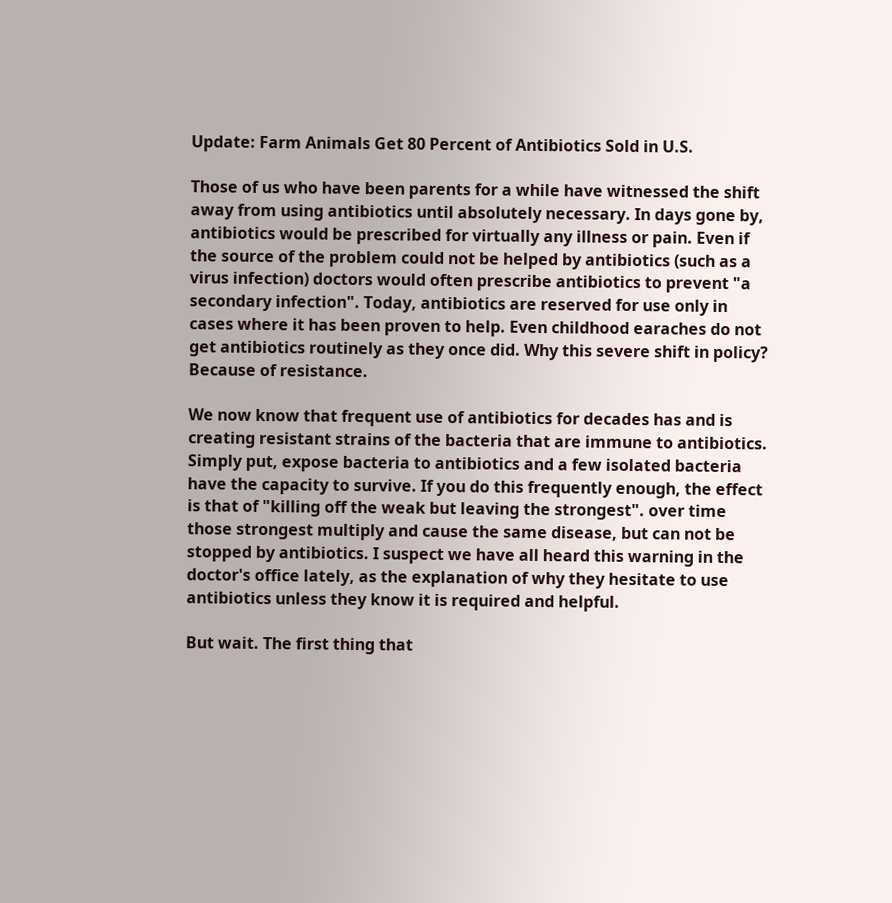Update: Farm Animals Get 80 Percent of Antibiotics Sold in U.S.

Those of us who have been parents for a while have witnessed the shift away from using antibiotics until absolutely necessary. In days gone by, antibiotics would be prescribed for virtually any illness or pain. Even if the source of the problem could not be helped by antibiotics (such as a virus infection) doctors would often prescribe antibiotics to prevent "a secondary infection". Today, antibiotics are reserved for use only in cases where it has been proven to help. Even childhood earaches do not get antibiotics routinely as they once did. Why this severe shift in policy? Because of resistance.

We now know that frequent use of antibiotics for decades has and is creating resistant strains of the bacteria that are immune to antibiotics. Simply put, expose bacteria to antibiotics and a few isolated bacteria have the capacity to survive. If you do this frequently enough, the effect is that of "killing off the weak but leaving the strongest". over time those strongest multiply and cause the same disease, but can not be stopped by antibiotics. I suspect we have all heard this warning in the doctor's office lately, as the explanation of why they hesitate to use antibiotics unless they know it is required and helpful.

But wait. The first thing that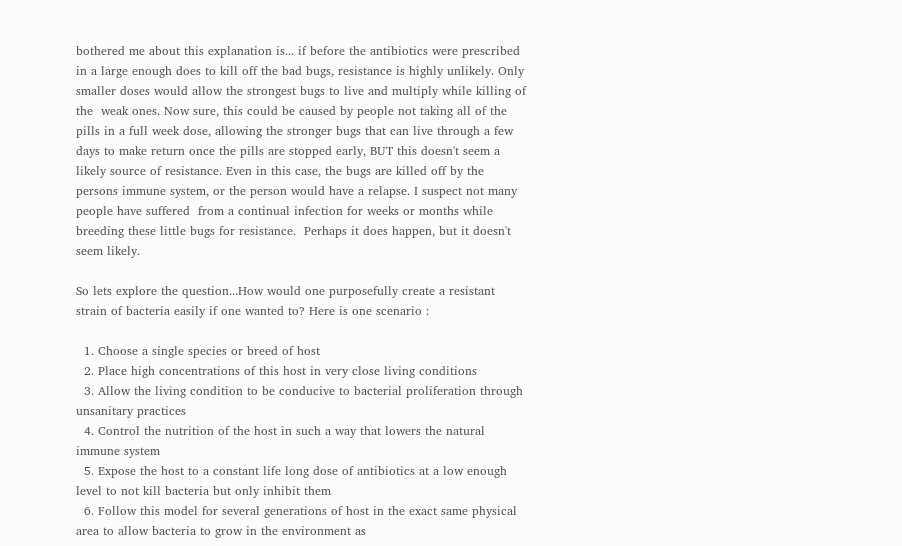bothered me about this explanation is... if before the antibiotics were prescribed in a large enough does to kill off the bad bugs, resistance is highly unlikely. Only smaller doses would allow the strongest bugs to live and multiply while killing of the  weak ones. Now sure, this could be caused by people not taking all of the pills in a full week dose, allowing the stronger bugs that can live through a few days to make return once the pills are stopped early, BUT this doesn't seem a likely source of resistance. Even in this case, the bugs are killed off by the persons immune system, or the person would have a relapse. I suspect not many people have suffered  from a continual infection for weeks or months while breeding these little bugs for resistance.  Perhaps it does happen, but it doesn't seem likely.

So lets explore the question...How would one purposefully create a resistant strain of bacteria easily if one wanted to? Here is one scenario :

  1. Choose a single species or breed of host
  2. Place high concentrations of this host in very close living conditions
  3. Allow the living condition to be conducive to bacterial proliferation through unsanitary practices
  4. Control the nutrition of the host in such a way that lowers the natural immune system
  5. Expose the host to a constant life long dose of antibiotics at a low enough level to not kill bacteria but only inhibit them
  6. Follow this model for several generations of host in the exact same physical area to allow bacteria to grow in the environment as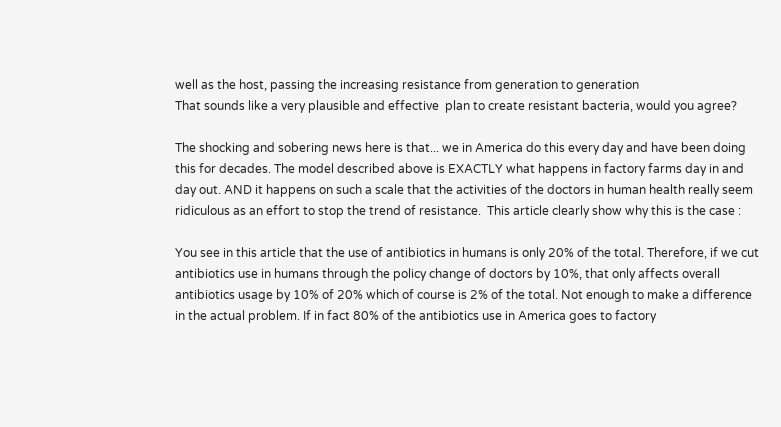well as the host, passing the increasing resistance from generation to generation
That sounds like a very plausible and effective  plan to create resistant bacteria, would you agree?

The shocking and sobering news here is that... we in America do this every day and have been doing this for decades. The model described above is EXACTLY what happens in factory farms day in and day out. AND it happens on such a scale that the activities of the doctors in human health really seem ridiculous as an effort to stop the trend of resistance.  This article clearly show why this is the case :

You see in this article that the use of antibiotics in humans is only 20% of the total. Therefore, if we cut antibiotics use in humans through the policy change of doctors by 10%, that only affects overall antibiotics usage by 10% of 20% which of course is 2% of the total. Not enough to make a difference in the actual problem. If in fact 80% of the antibiotics use in America goes to factory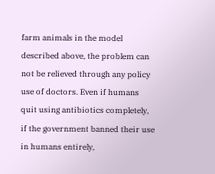farm animals in the model described above, the problem can not be relieved through any policy use of doctors. Even if humans quit using antibiotics completely, if the government banned their use in humans entirely,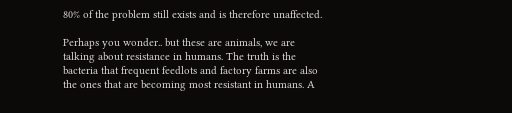80% of the problem still exists and is therefore unaffected.

Perhaps you wonder.. but these are animals, we are talking about resistance in humans. The truth is the bacteria that frequent feedlots and factory farms are also the ones that are becoming most resistant in humans. A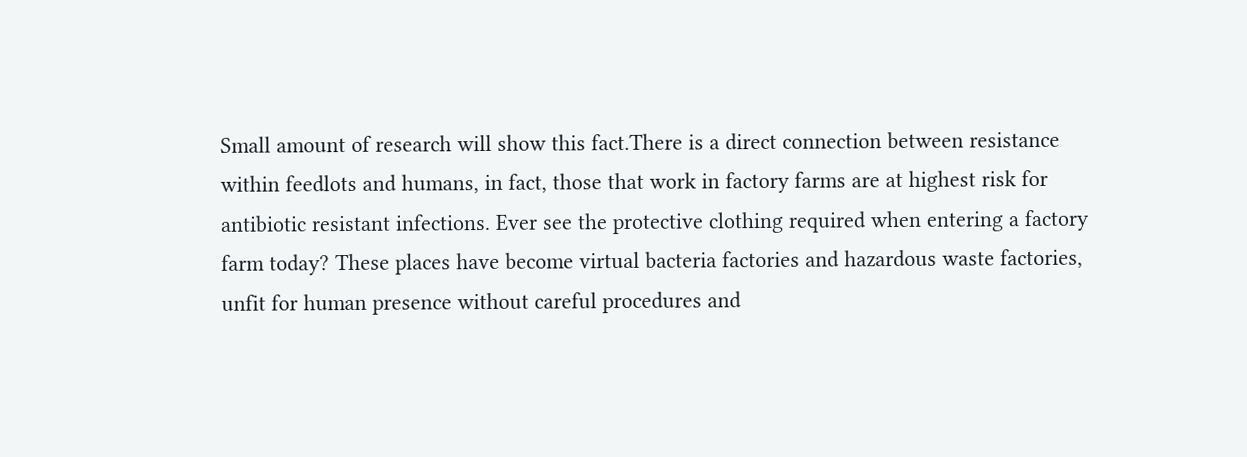Small amount of research will show this fact.There is a direct connection between resistance within feedlots and humans, in fact, those that work in factory farms are at highest risk for antibiotic resistant infections. Ever see the protective clothing required when entering a factory farm today? These places have become virtual bacteria factories and hazardous waste factories, unfit for human presence without careful procedures and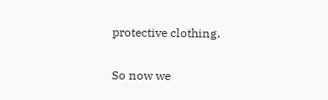protective clothing.

So now we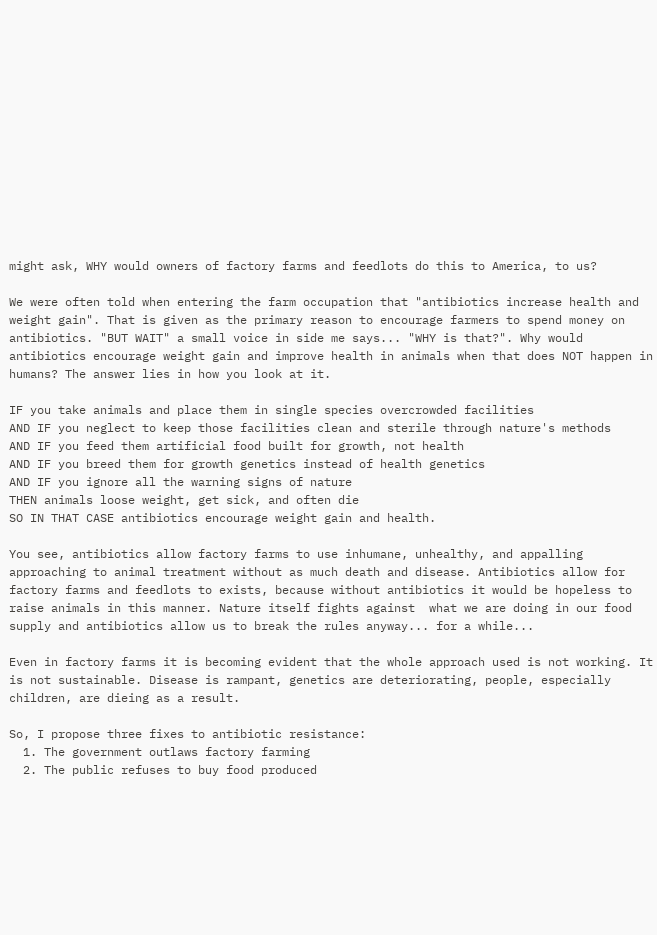might ask, WHY would owners of factory farms and feedlots do this to America, to us?

We were often told when entering the farm occupation that "antibiotics increase health and weight gain". That is given as the primary reason to encourage farmers to spend money on antibiotics. "BUT WAIT" a small voice in side me says... "WHY is that?". Why would antibiotics encourage weight gain and improve health in animals when that does NOT happen in humans? The answer lies in how you look at it.

IF you take animals and place them in single species overcrowded facilities
AND IF you neglect to keep those facilities clean and sterile through nature's methods
AND IF you feed them artificial food built for growth, not health
AND IF you breed them for growth genetics instead of health genetics
AND IF you ignore all the warning signs of nature
THEN animals loose weight, get sick, and often die
SO IN THAT CASE antibiotics encourage weight gain and health.

You see, antibiotics allow factory farms to use inhumane, unhealthy, and appalling approaching to animal treatment without as much death and disease. Antibiotics allow for factory farms and feedlots to exists, because without antibiotics it would be hopeless to raise animals in this manner. Nature itself fights against  what we are doing in our food supply and antibiotics allow us to break the rules anyway... for a while...

Even in factory farms it is becoming evident that the whole approach used is not working. It is not sustainable. Disease is rampant, genetics are deteriorating, people, especially children, are dieing as a result.

So, I propose three fixes to antibiotic resistance:
  1. The government outlaws factory farming
  2. The public refuses to buy food produced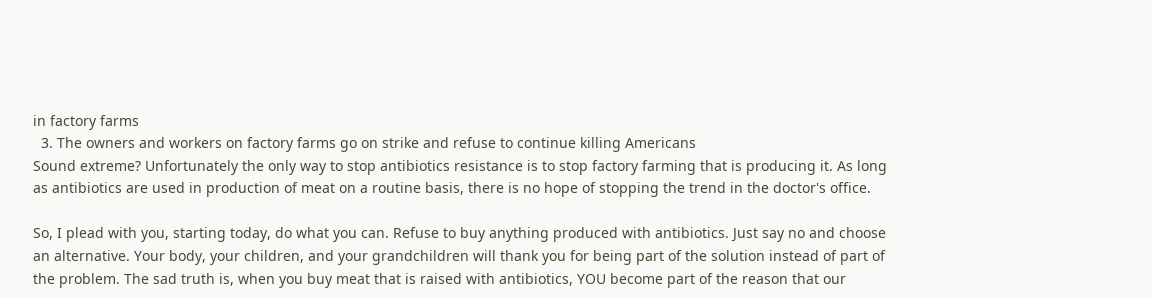in factory farms
  3. The owners and workers on factory farms go on strike and refuse to continue killing Americans
Sound extreme? Unfortunately the only way to stop antibiotics resistance is to stop factory farming that is producing it. As long as antibiotics are used in production of meat on a routine basis, there is no hope of stopping the trend in the doctor's office.

So, I plead with you, starting today, do what you can. Refuse to buy anything produced with antibiotics. Just say no and choose an alternative. Your body, your children, and your grandchildren will thank you for being part of the solution instead of part of the problem. The sad truth is, when you buy meat that is raised with antibiotics, YOU become part of the reason that our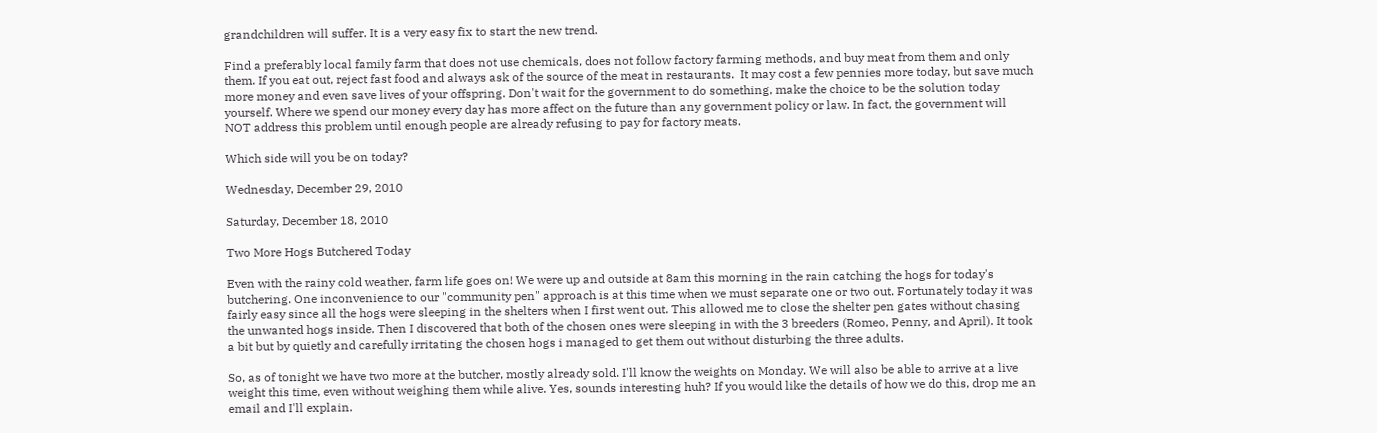grandchildren will suffer. It is a very easy fix to start the new trend.

Find a preferably local family farm that does not use chemicals, does not follow factory farming methods, and buy meat from them and only them. If you eat out, reject fast food and always ask of the source of the meat in restaurants.  It may cost a few pennies more today, but save much more money and even save lives of your offspring. Don't wait for the government to do something, make the choice to be the solution today yourself. Where we spend our money every day has more affect on the future than any government policy or law. In fact, the government will NOT address this problem until enough people are already refusing to pay for factory meats.

Which side will you be on today?

Wednesday, December 29, 2010

Saturday, December 18, 2010

Two More Hogs Butchered Today

Even with the rainy cold weather, farm life goes on! We were up and outside at 8am this morning in the rain catching the hogs for today's butchering. One inconvenience to our "community pen" approach is at this time when we must separate one or two out. Fortunately today it was fairly easy since all the hogs were sleeping in the shelters when I first went out. This allowed me to close the shelter pen gates without chasing the unwanted hogs inside. Then I discovered that both of the chosen ones were sleeping in with the 3 breeders (Romeo, Penny, and April). It took a bit but by quietly and carefully irritating the chosen hogs i managed to get them out without disturbing the three adults.

So, as of tonight we have two more at the butcher, mostly already sold. I'll know the weights on Monday. We will also be able to arrive at a live weight this time, even without weighing them while alive. Yes, sounds interesting huh? If you would like the details of how we do this, drop me an email and I'll explain.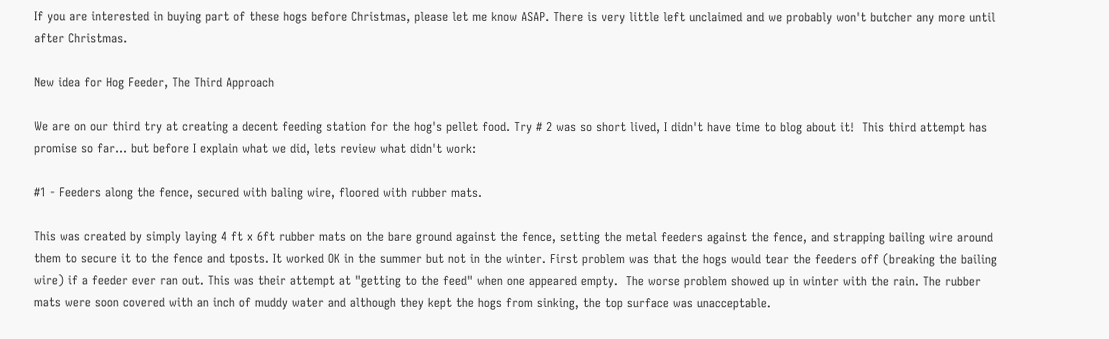If you are interested in buying part of these hogs before Christmas, please let me know ASAP. There is very little left unclaimed and we probably won't butcher any more until after Christmas.

New idea for Hog Feeder, The Third Approach

We are on our third try at creating a decent feeding station for the hog's pellet food. Try # 2 was so short lived, I didn't have time to blog about it!  This third attempt has promise so far... but before I explain what we did, lets review what didn't work:

#1 - Feeders along the fence, secured with baling wire, floored with rubber mats.

This was created by simply laying 4 ft x 6ft rubber mats on the bare ground against the fence, setting the metal feeders against the fence, and strapping bailing wire around them to secure it to the fence and tposts. It worked OK in the summer but not in the winter. First problem was that the hogs would tear the feeders off (breaking the bailing wire) if a feeder ever ran out. This was their attempt at "getting to the feed" when one appeared empty.  The worse problem showed up in winter with the rain. The rubber mats were soon covered with an inch of muddy water and although they kept the hogs from sinking, the top surface was unacceptable.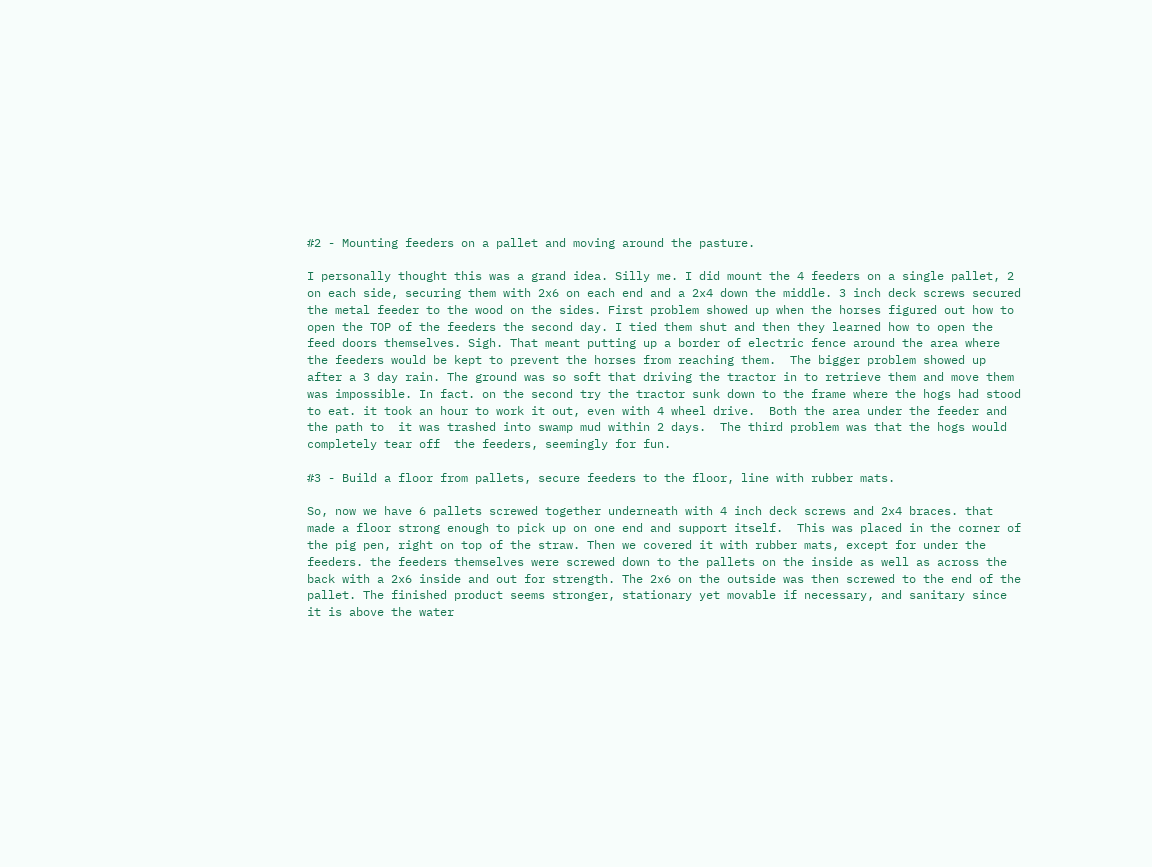#2 - Mounting feeders on a pallet and moving around the pasture.

I personally thought this was a grand idea. Silly me. I did mount the 4 feeders on a single pallet, 2 on each side, securing them with 2x6 on each end and a 2x4 down the middle. 3 inch deck screws secured the metal feeder to the wood on the sides. First problem showed up when the horses figured out how to open the TOP of the feeders the second day. I tied them shut and then they learned how to open the feed doors themselves. Sigh. That meant putting up a border of electric fence around the area where the feeders would be kept to prevent the horses from reaching them.  The bigger problem showed up after a 3 day rain. The ground was so soft that driving the tractor in to retrieve them and move them was impossible. In fact. on the second try the tractor sunk down to the frame where the hogs had stood to eat. it took an hour to work it out, even with 4 wheel drive.  Both the area under the feeder and the path to  it was trashed into swamp mud within 2 days.  The third problem was that the hogs would completely tear off  the feeders, seemingly for fun.

#3 - Build a floor from pallets, secure feeders to the floor, line with rubber mats.

So, now we have 6 pallets screwed together underneath with 4 inch deck screws and 2x4 braces. that made a floor strong enough to pick up on one end and support itself.  This was placed in the corner of the pig pen, right on top of the straw. Then we covered it with rubber mats, except for under the feeders. the feeders themselves were screwed down to the pallets on the inside as well as across the back with a 2x6 inside and out for strength. The 2x6 on the outside was then screwed to the end of the pallet. The finished product seems stronger, stationary yet movable if necessary, and sanitary since it is above the water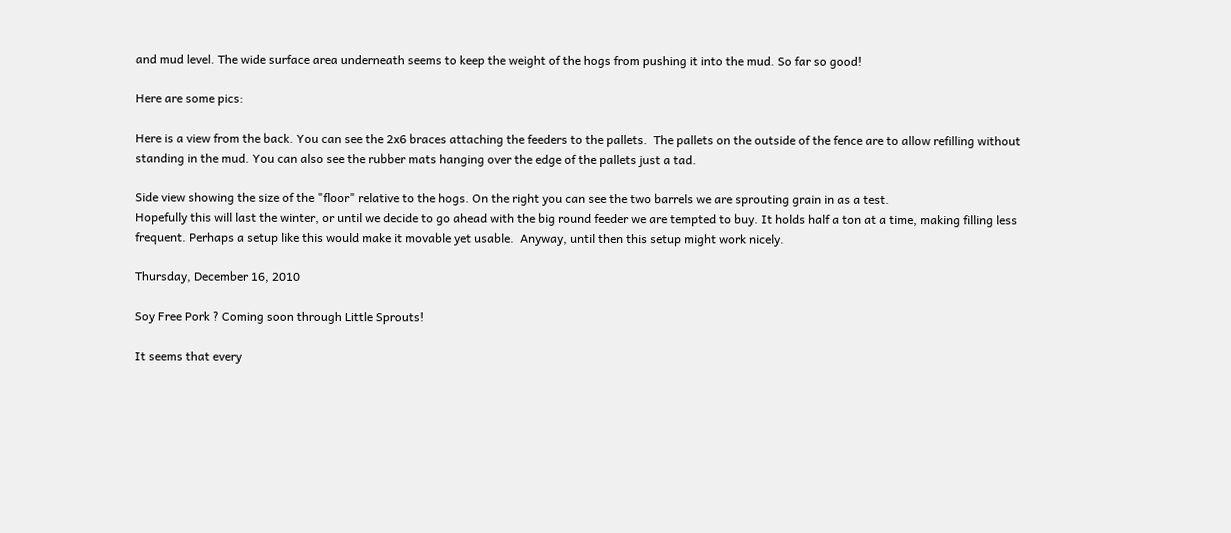and mud level. The wide surface area underneath seems to keep the weight of the hogs from pushing it into the mud. So far so good!

Here are some pics:

Here is a view from the back. You can see the 2x6 braces attaching the feeders to the pallets.  The pallets on the outside of the fence are to allow refilling without standing in the mud. You can also see the rubber mats hanging over the edge of the pallets just a tad.

Side view showing the size of the "floor" relative to the hogs. On the right you can see the two barrels we are sprouting grain in as a test.
Hopefully this will last the winter, or until we decide to go ahead with the big round feeder we are tempted to buy. It holds half a ton at a time, making filling less frequent. Perhaps a setup like this would make it movable yet usable.  Anyway, until then this setup might work nicely.

Thursday, December 16, 2010

Soy Free Pork ? Coming soon through Little Sprouts!

It seems that every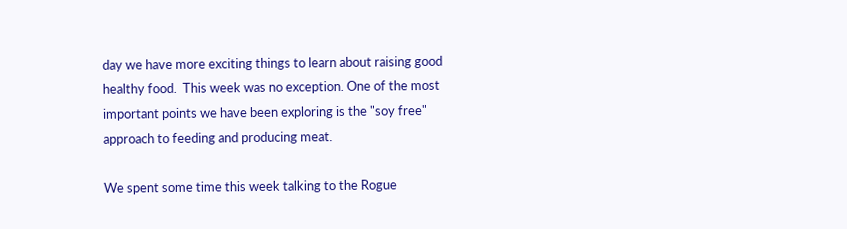day we have more exciting things to learn about raising good healthy food.  This week was no exception. One of the most important points we have been exploring is the "soy free" approach to feeding and producing meat.

We spent some time this week talking to the Rogue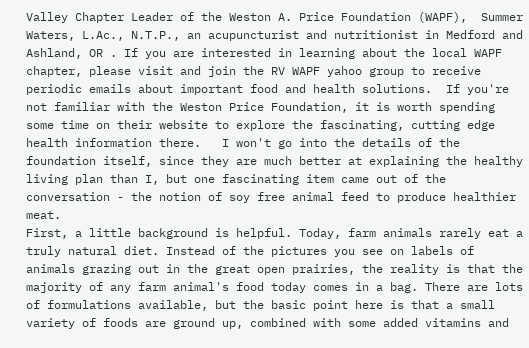Valley Chapter Leader of the Weston A. Price Foundation (WAPF),  Summer Waters, L.Ac., N.T.P., an acupuncturist and nutritionist in Medford and Ashland, OR . If you are interested in learning about the local WAPF chapter, please visit and join the RV WAPF yahoo group to receive periodic emails about important food and health solutions.  If you're not familiar with the Weston Price Foundation, it is worth spending some time on their website to explore the fascinating, cutting edge health information there.   I won't go into the details of the foundation itself, since they are much better at explaining the healthy living plan than I, but one fascinating item came out of the conversation - the notion of soy free animal feed to produce healthier meat.
First, a little background is helpful. Today, farm animals rarely eat a truly natural diet. Instead of the pictures you see on labels of animals grazing out in the great open prairies, the reality is that the majority of any farm animal's food today comes in a bag. There are lots of formulations available, but the basic point here is that a small variety of foods are ground up, combined with some added vitamins and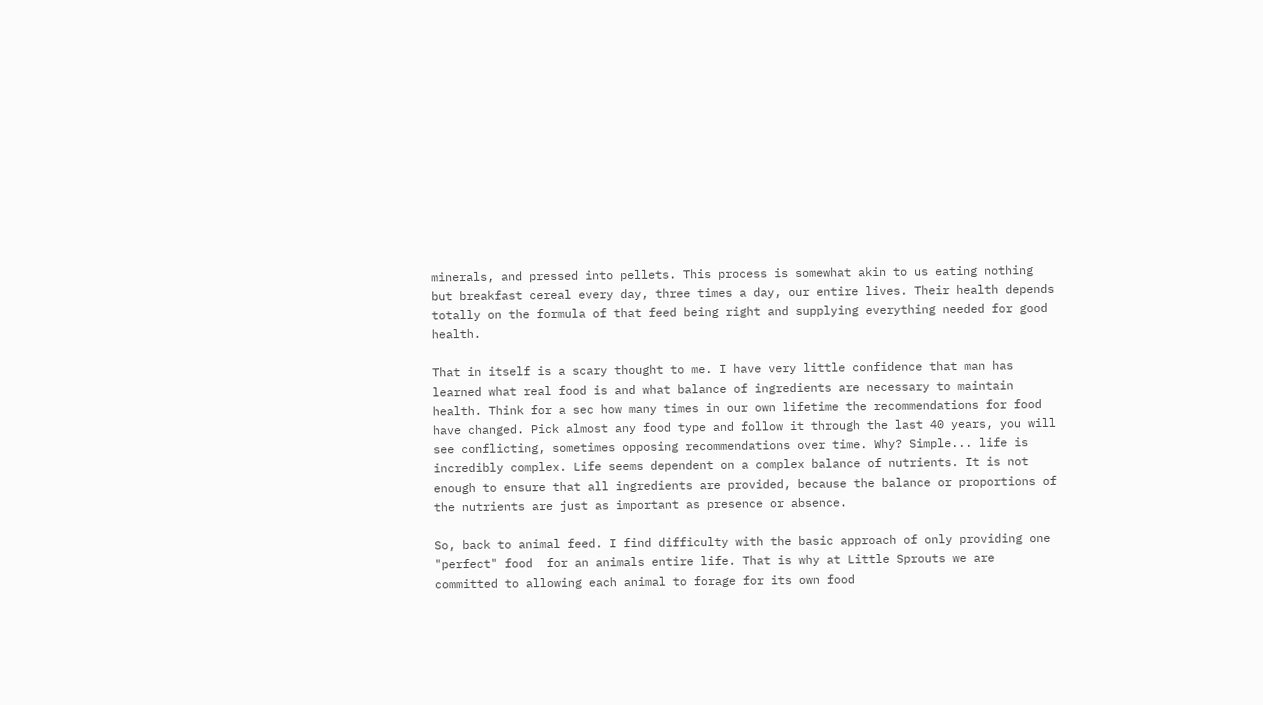minerals, and pressed into pellets. This process is somewhat akin to us eating nothing but breakfast cereal every day, three times a day, our entire lives. Their health depends totally on the formula of that feed being right and supplying everything needed for good health.

That in itself is a scary thought to me. I have very little confidence that man has learned what real food is and what balance of ingredients are necessary to maintain health. Think for a sec how many times in our own lifetime the recommendations for food have changed. Pick almost any food type and follow it through the last 40 years, you will see conflicting, sometimes opposing recommendations over time. Why? Simple... life is incredibly complex. Life seems dependent on a complex balance of nutrients. It is not enough to ensure that all ingredients are provided, because the balance or proportions of the nutrients are just as important as presence or absence.

So, back to animal feed. I find difficulty with the basic approach of only providing one "perfect" food  for an animals entire life. That is why at Little Sprouts we are committed to allowing each animal to forage for its own food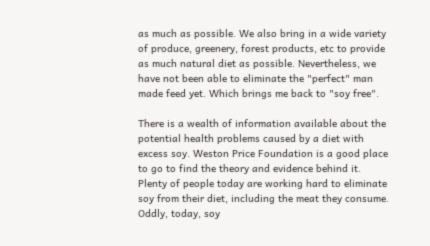as much as possible. We also bring in a wide variety of produce, greenery, forest products, etc to provide as much natural diet as possible. Nevertheless, we have not been able to eliminate the "perfect" man made feed yet. Which brings me back to "soy free".

There is a wealth of information available about the potential health problems caused by a diet with excess soy. Weston Price Foundation is a good place to go to find the theory and evidence behind it. Plenty of people today are working hard to eliminate soy from their diet, including the meat they consume. Oddly, today, soy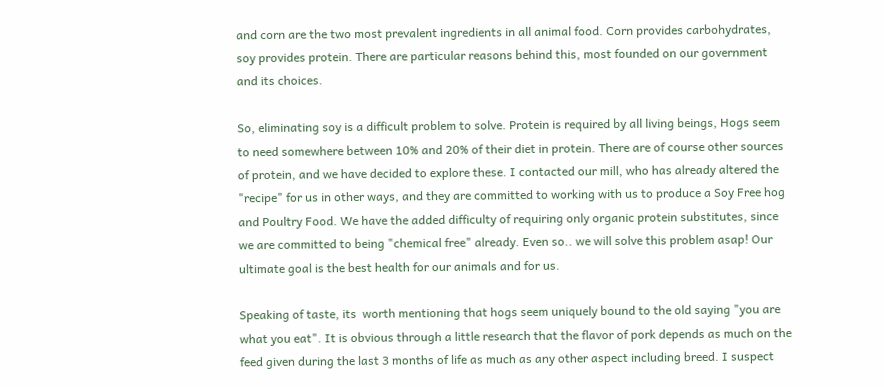and corn are the two most prevalent ingredients in all animal food. Corn provides carbohydrates, soy provides protein. There are particular reasons behind this, most founded on our government and its choices.

So, eliminating soy is a difficult problem to solve. Protein is required by all living beings, Hogs seem to need somewhere between 10% and 20% of their diet in protein. There are of course other sources of protein, and we have decided to explore these. I contacted our mill, who has already altered the "recipe" for us in other ways, and they are committed to working with us to produce a Soy Free hog and Poultry Food. We have the added difficulty of requiring only organic protein substitutes, since we are committed to being "chemical free" already. Even so.. we will solve this problem asap! Our ultimate goal is the best health for our animals and for us.

Speaking of taste, its  worth mentioning that hogs seem uniquely bound to the old saying "you are what you eat". It is obvious through a little research that the flavor of pork depends as much on the feed given during the last 3 months of life as much as any other aspect including breed. I suspect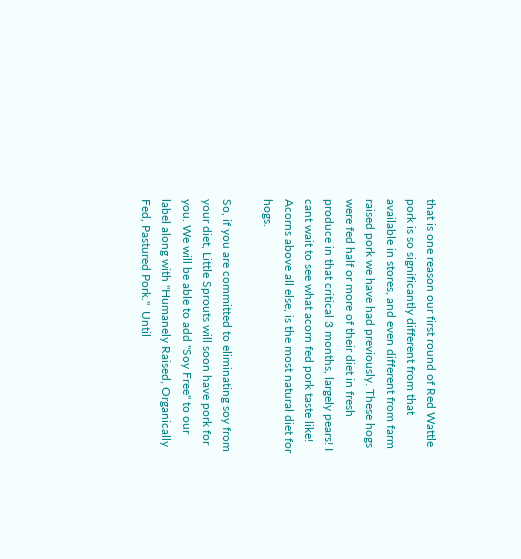that is one reason our first round of Red Wattle pork is so significantly different from that available in stores, and even different from farm raised pork we have had previously. These hogs were fed half or more of their diet in fresh produce in that critical 3 months, largely pears! I cant wait to see what acorn fed pork taste like! Acorns above all else, is the most natural diet for hogs.

So, if you are committed to eliminating soy from your diet, Little Sprouts will soon have pork for you. We will be able to add "Soy Free" to our label along with "Humanely Raised, Organically Fed, Pastured Pork."  Until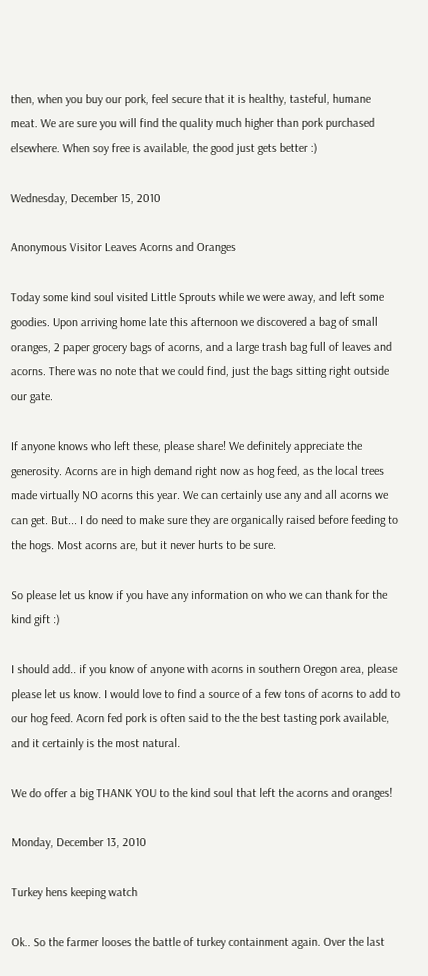then, when you buy our pork, feel secure that it is healthy, tasteful, humane meat. We are sure you will find the quality much higher than pork purchased elsewhere. When soy free is available, the good just gets better :)

Wednesday, December 15, 2010

Anonymous Visitor Leaves Acorns and Oranges

Today some kind soul visited Little Sprouts while we were away, and left some goodies. Upon arriving home late this afternoon we discovered a bag of small oranges, 2 paper grocery bags of acorns, and a large trash bag full of leaves and acorns. There was no note that we could find, just the bags sitting right outside our gate.

If anyone knows who left these, please share! We definitely appreciate the generosity. Acorns are in high demand right now as hog feed, as the local trees made virtually NO acorns this year. We can certainly use any and all acorns we can get. But... I do need to make sure they are organically raised before feeding to the hogs. Most acorns are, but it never hurts to be sure.

So please let us know if you have any information on who we can thank for the kind gift :)

I should add.. if you know of anyone with acorns in southern Oregon area, please please let us know. I would love to find a source of a few tons of acorns to add to our hog feed. Acorn fed pork is often said to the the best tasting pork available, and it certainly is the most natural.

We do offer a big THANK YOU to the kind soul that left the acorns and oranges!

Monday, December 13, 2010

Turkey hens keeping watch

Ok.. So the farmer looses the battle of turkey containment again. Over the last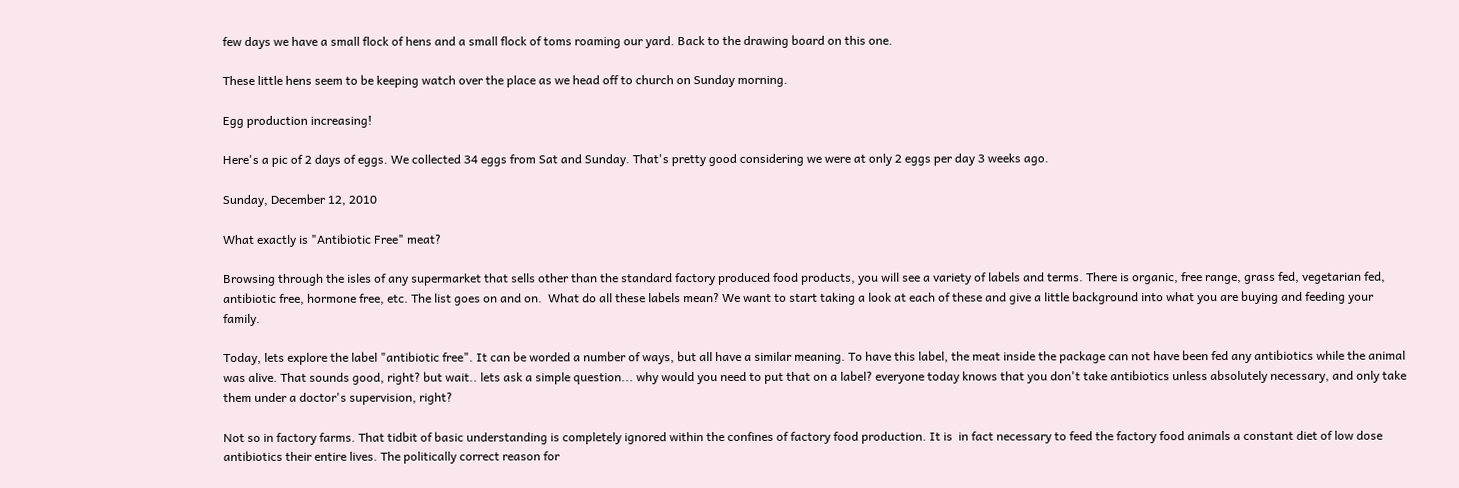few days we have a small flock of hens and a small flock of toms roaming our yard. Back to the drawing board on this one.

These little hens seem to be keeping watch over the place as we head off to church on Sunday morning.

Egg production increasing!

Here's a pic of 2 days of eggs. We collected 34 eggs from Sat and Sunday. That's pretty good considering we were at only 2 eggs per day 3 weeks ago.

Sunday, December 12, 2010

What exactly is "Antibiotic Free" meat?

Browsing through the isles of any supermarket that sells other than the standard factory produced food products, you will see a variety of labels and terms. There is organic, free range, grass fed, vegetarian fed, antibiotic free, hormone free, etc. The list goes on and on.  What do all these labels mean? We want to start taking a look at each of these and give a little background into what you are buying and feeding your family.

Today, lets explore the label "antibiotic free". It can be worded a number of ways, but all have a similar meaning. To have this label, the meat inside the package can not have been fed any antibiotics while the animal was alive. That sounds good, right? but wait.. lets ask a simple question... why would you need to put that on a label? everyone today knows that you don't take antibiotics unless absolutely necessary, and only take them under a doctor's supervision, right?

Not so in factory farms. That tidbit of basic understanding is completely ignored within the confines of factory food production. It is  in fact necessary to feed the factory food animals a constant diet of low dose antibiotics their entire lives. The politically correct reason for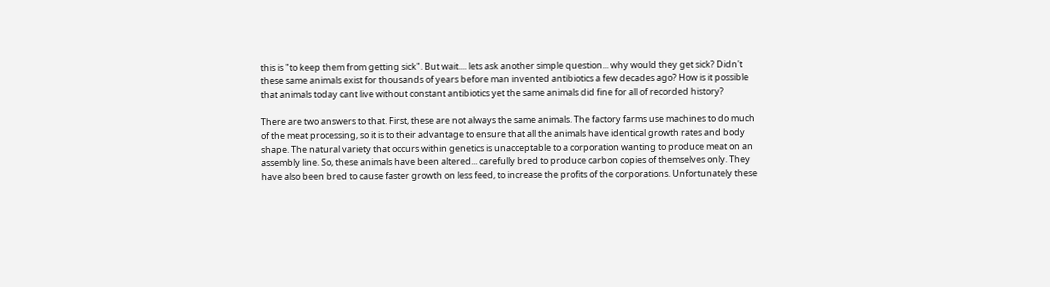this is "to keep them from getting sick". But wait.... lets ask another simple question... why would they get sick? Didn't these same animals exist for thousands of years before man invented antibiotics a few decades ago? How is it possible that animals today cant live without constant antibiotics yet the same animals did fine for all of recorded history?

There are two answers to that. First, these are not always the same animals. The factory farms use machines to do much of the meat processing, so it is to their advantage to ensure that all the animals have identical growth rates and body shape. The natural variety that occurs within genetics is unacceptable to a corporation wanting to produce meat on an assembly line. So, these animals have been altered... carefully bred to produce carbon copies of themselves only. They have also been bred to cause faster growth on less feed, to increase the profits of the corporations. Unfortunately these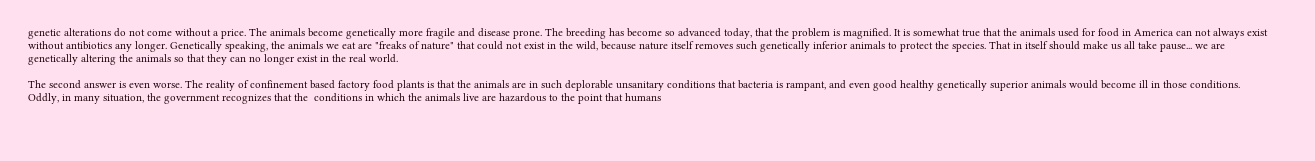genetic alterations do not come without a price. The animals become genetically more fragile and disease prone. The breeding has become so advanced today, that the problem is magnified. It is somewhat true that the animals used for food in America can not always exist without antibiotics any longer. Genetically speaking, the animals we eat are "freaks of nature" that could not exist in the wild, because nature itself removes such genetically inferior animals to protect the species. That in itself should make us all take pause... we are genetically altering the animals so that they can no longer exist in the real world.

The second answer is even worse. The reality of confinement based factory food plants is that the animals are in such deplorable unsanitary conditions that bacteria is rampant, and even good healthy genetically superior animals would become ill in those conditions. Oddly, in many situation, the government recognizes that the  conditions in which the animals live are hazardous to the point that humans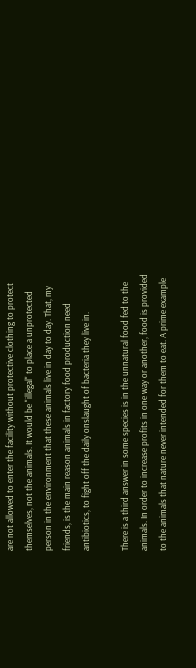are not allowed to enter the facility without protective clothing to protect themselves, not the animals. It would be "illegal" to place a unprotected person in the environment that these animals live in day to day. That, my friends, is the main reason animals in factory food production need antibiotics, to fight off the daily onslaught of bacteria they live in.

There is a third answer in some species is in the unnatural food fed to the animals. In order to increase profits in one way or another, food is provided to the animals that nature never intended for them to eat. A prime example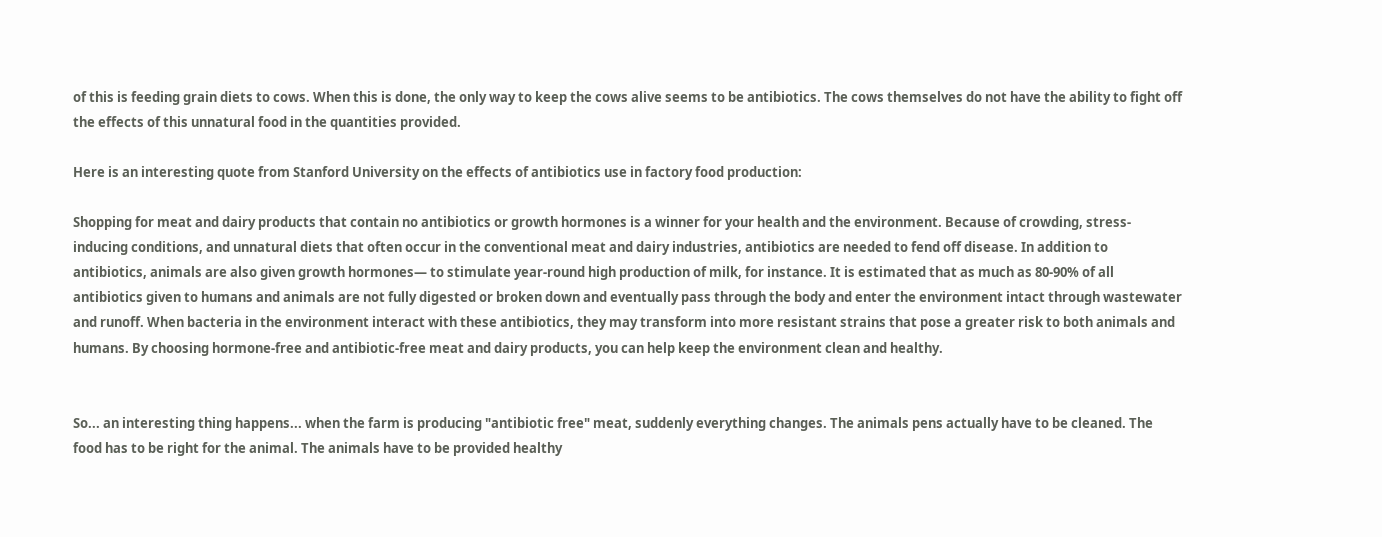of this is feeding grain diets to cows. When this is done, the only way to keep the cows alive seems to be antibiotics. The cows themselves do not have the ability to fight off the effects of this unnatural food in the quantities provided.

Here is an interesting quote from Stanford University on the effects of antibiotics use in factory food production:

Shopping for meat and dairy products that contain no antibiotics or growth hormones is a winner for your health and the environment. Because of crowding, stress-inducing conditions, and unnatural diets that often occur in the conventional meat and dairy industries, antibiotics are needed to fend off disease. In addition to antibiotics, animals are also given growth hormones— to stimulate year-round high production of milk, for instance. It is estimated that as much as 80-90% of all antibiotics given to humans and animals are not fully digested or broken down and eventually pass through the body and enter the environment intact through wastewater and runoff. When bacteria in the environment interact with these antibiotics, they may transform into more resistant strains that pose a greater risk to both animals and humans. By choosing hormone-free and antibiotic-free meat and dairy products, you can help keep the environment clean and healthy.


So... an interesting thing happens... when the farm is producing "antibiotic free" meat, suddenly everything changes. The animals pens actually have to be cleaned. The food has to be right for the animal. The animals have to be provided healthy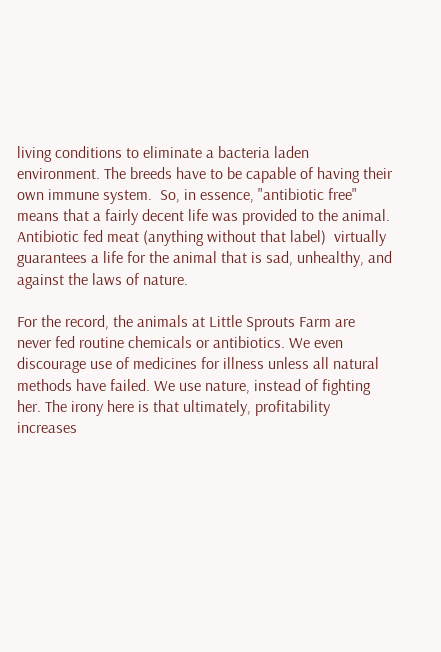living conditions to eliminate a bacteria laden environment. The breeds have to be capable of having their own immune system.  So, in essence, "antibiotic free" means that a fairly decent life was provided to the animal. Antibiotic fed meat (anything without that label)  virtually guarantees a life for the animal that is sad, unhealthy, and against the laws of nature.

For the record, the animals at Little Sprouts Farm are never fed routine chemicals or antibiotics. We even discourage use of medicines for illness unless all natural methods have failed. We use nature, instead of fighting her. The irony here is that ultimately, profitability increases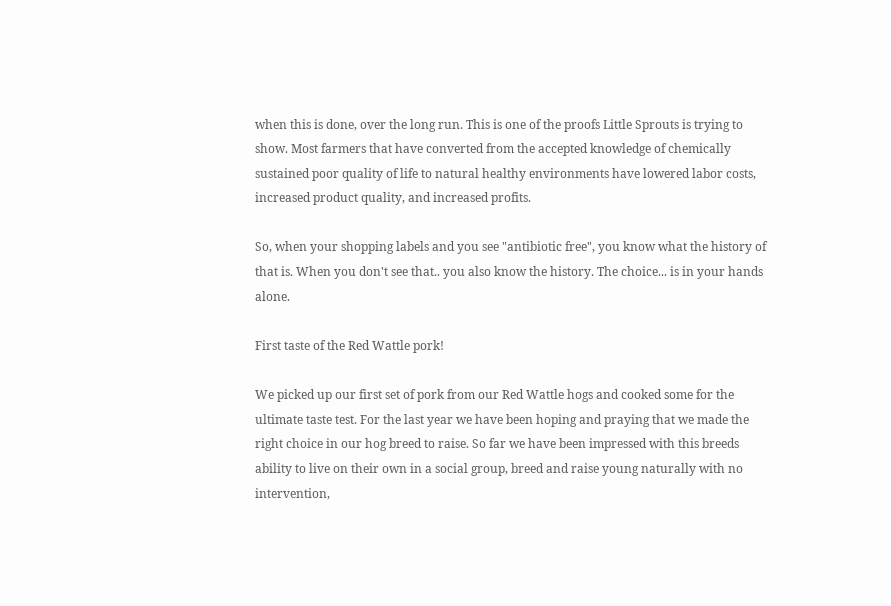when this is done, over the long run. This is one of the proofs Little Sprouts is trying to show. Most farmers that have converted from the accepted knowledge of chemically sustained poor quality of life to natural healthy environments have lowered labor costs, increased product quality, and increased profits.

So, when your shopping labels and you see "antibiotic free", you know what the history of that is. When you don't see that.. you also know the history. The choice... is in your hands alone.

First taste of the Red Wattle pork!

We picked up our first set of pork from our Red Wattle hogs and cooked some for the ultimate taste test. For the last year we have been hoping and praying that we made the right choice in our hog breed to raise. So far we have been impressed with this breeds ability to live on their own in a social group, breed and raise young naturally with no intervention,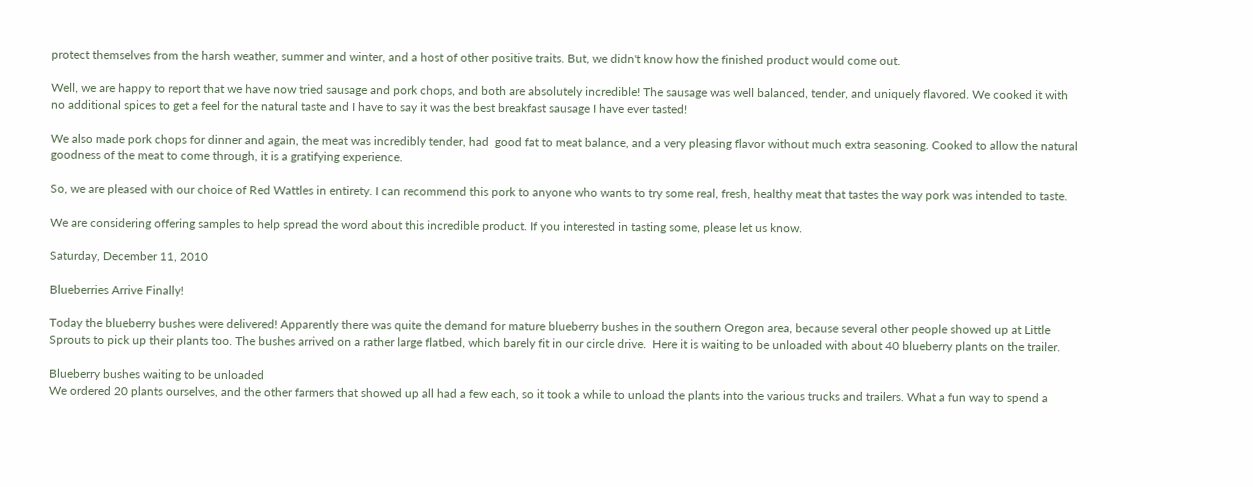protect themselves from the harsh weather, summer and winter, and a host of other positive traits. But, we didn't know how the finished product would come out.

Well, we are happy to report that we have now tried sausage and pork chops, and both are absolutely incredible! The sausage was well balanced, tender, and uniquely flavored. We cooked it with no additional spices to get a feel for the natural taste and I have to say it was the best breakfast sausage I have ever tasted!

We also made pork chops for dinner and again, the meat was incredibly tender, had  good fat to meat balance, and a very pleasing flavor without much extra seasoning. Cooked to allow the natural goodness of the meat to come through, it is a gratifying experience.

So, we are pleased with our choice of Red Wattles in entirety. I can recommend this pork to anyone who wants to try some real, fresh, healthy meat that tastes the way pork was intended to taste.

We are considering offering samples to help spread the word about this incredible product. If you interested in tasting some, please let us know.

Saturday, December 11, 2010

Blueberries Arrive Finally!

Today the blueberry bushes were delivered! Apparently there was quite the demand for mature blueberry bushes in the southern Oregon area, because several other people showed up at Little Sprouts to pick up their plants too. The bushes arrived on a rather large flatbed, which barely fit in our circle drive.  Here it is waiting to be unloaded with about 40 blueberry plants on the trailer.

Blueberry bushes waiting to be unloaded
We ordered 20 plants ourselves, and the other farmers that showed up all had a few each, so it took a while to unload the plants into the various trucks and trailers. What a fun way to spend a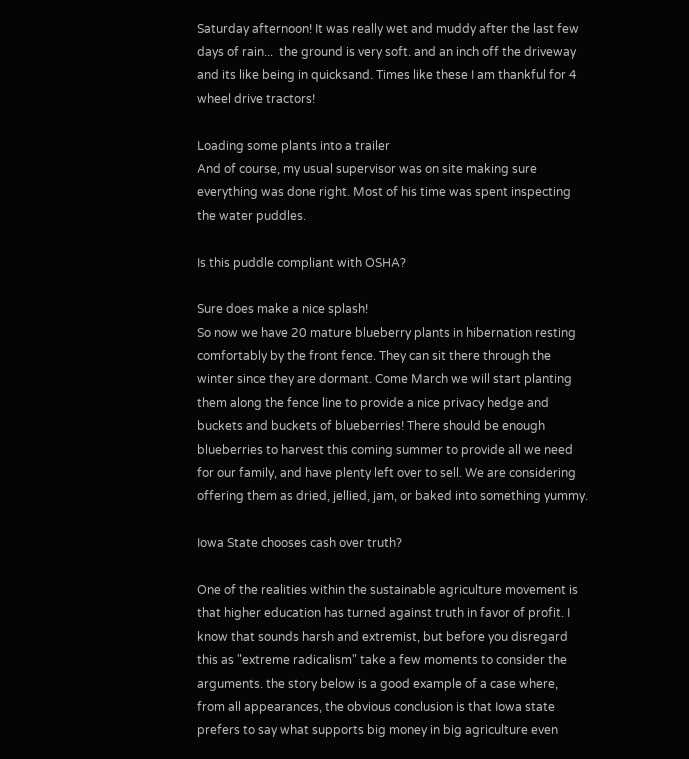Saturday afternoon! It was really wet and muddy after the last few days of rain...  the ground is very soft. and an inch off the driveway and its like being in quicksand. Times like these I am thankful for 4 wheel drive tractors!

Loading some plants into a trailer
And of course, my usual supervisor was on site making sure everything was done right. Most of his time was spent inspecting the water puddles.

Is this puddle compliant with OSHA?

Sure does make a nice splash!
So now we have 20 mature blueberry plants in hibernation resting comfortably by the front fence. They can sit there through the winter since they are dormant. Come March we will start planting them along the fence line to provide a nice privacy hedge and buckets and buckets of blueberries! There should be enough blueberries to harvest this coming summer to provide all we need for our family, and have plenty left over to sell. We are considering offering them as dried, jellied, jam, or baked into something yummy.

Iowa State chooses cash over truth?

One of the realities within the sustainable agriculture movement is that higher education has turned against truth in favor of profit. I know that sounds harsh and extremist, but before you disregard this as "extreme radicalism" take a few moments to consider the arguments. the story below is a good example of a case where, from all appearances, the obvious conclusion is that Iowa state prefers to say what supports big money in big agriculture even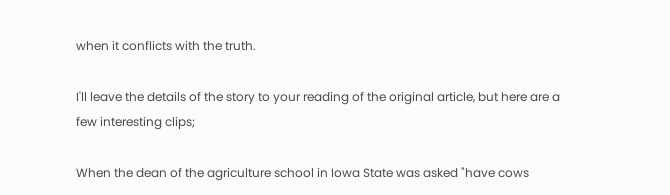when it conflicts with the truth.

I'll leave the details of the story to your reading of the original article, but here are a few interesting clips;

When the dean of the agriculture school in Iowa State was asked "have cows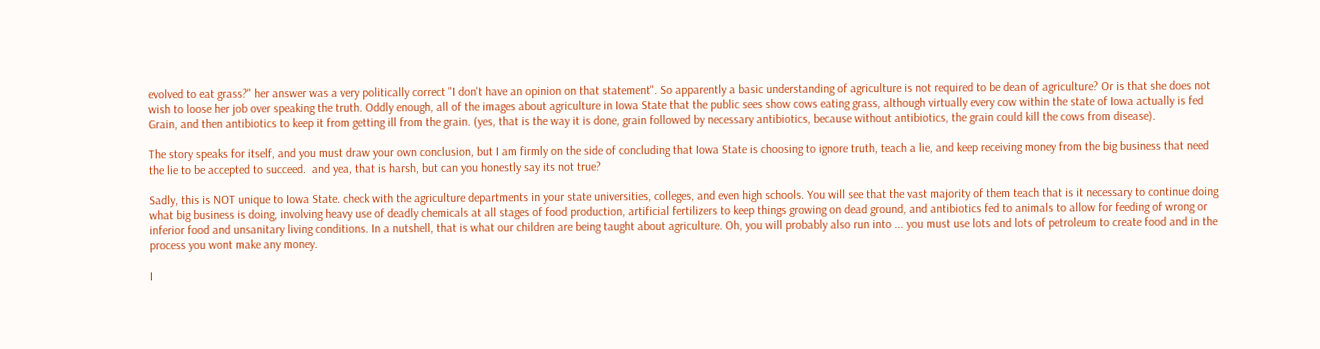evolved to eat grass?" her answer was a very politically correct "I don't have an opinion on that statement". So apparently a basic understanding of agriculture is not required to be dean of agriculture? Or is that she does not wish to loose her job over speaking the truth. Oddly enough, all of the images about agriculture in Iowa State that the public sees show cows eating grass, although virtually every cow within the state of Iowa actually is fed Grain, and then antibiotics to keep it from getting ill from the grain. (yes, that is the way it is done, grain followed by necessary antibiotics, because without antibiotics, the grain could kill the cows from disease).

The story speaks for itself, and you must draw your own conclusion, but I am firmly on the side of concluding that Iowa State is choosing to ignore truth, teach a lie, and keep receiving money from the big business that need the lie to be accepted to succeed.  and yea, that is harsh, but can you honestly say its not true?

Sadly, this is NOT unique to Iowa State. check with the agriculture departments in your state universities, colleges, and even high schools. You will see that the vast majority of them teach that is it necessary to continue doing what big business is doing, involving heavy use of deadly chemicals at all stages of food production, artificial fertilizers to keep things growing on dead ground, and antibiotics fed to animals to allow for feeding of wrong or inferior food and unsanitary living conditions. In a nutshell, that is what our children are being taught about agriculture. Oh, you will probably also run into ... you must use lots and lots of petroleum to create food and in the process you wont make any money.

I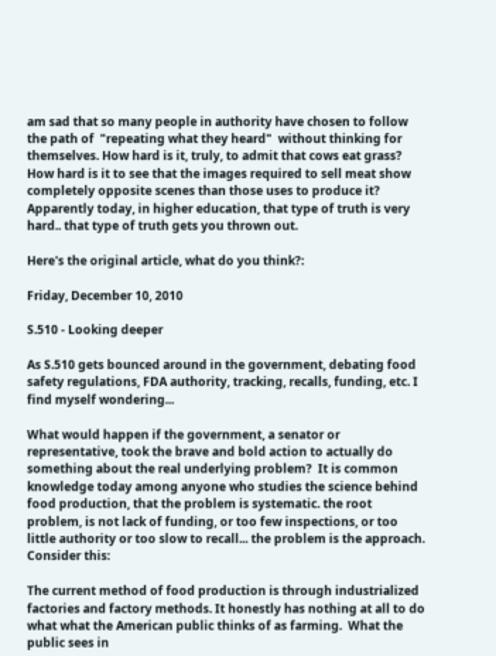am sad that so many people in authority have chosen to follow the path of  "repeating what they heard"  without thinking for themselves. How hard is it, truly, to admit that cows eat grass? How hard is it to see that the images required to sell meat show completely opposite scenes than those uses to produce it? Apparently today, in higher education, that type of truth is very hard.. that type of truth gets you thrown out.

Here's the original article, what do you think?:

Friday, December 10, 2010

S.510 - Looking deeper

As S.510 gets bounced around in the government, debating food safety regulations, FDA authority, tracking, recalls, funding, etc. I find myself wondering...

What would happen if the government, a senator or representative, took the brave and bold action to actually do something about the real underlying problem?  It is common knowledge today among anyone who studies the science behind food production, that the problem is systematic. the root problem, is not lack of funding, or too few inspections, or too little authority or too slow to recall... the problem is the approach. Consider this:

The current method of food production is through industrialized factories and factory methods. It honestly has nothing at all to do what what the American public thinks of as farming.  What the public sees in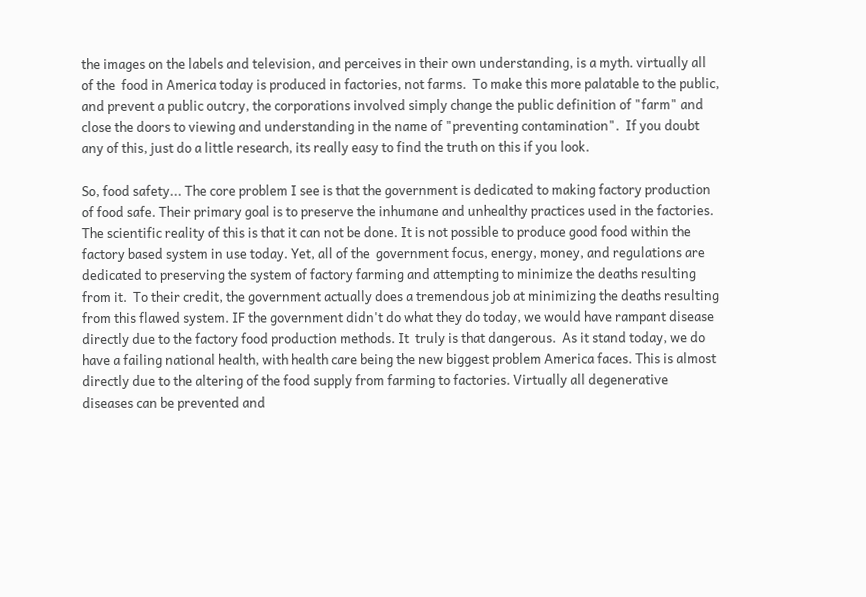the images on the labels and television, and perceives in their own understanding, is a myth. virtually all of the  food in America today is produced in factories, not farms.  To make this more palatable to the public, and prevent a public outcry, the corporations involved simply change the public definition of "farm" and close the doors to viewing and understanding in the name of "preventing contamination".  If you doubt any of this, just do a little research, its really easy to find the truth on this if you look.

So, food safety... The core problem I see is that the government is dedicated to making factory production of food safe. Their primary goal is to preserve the inhumane and unhealthy practices used in the factories.  The scientific reality of this is that it can not be done. It is not possible to produce good food within the factory based system in use today. Yet, all of the  government focus, energy, money, and regulations are dedicated to preserving the system of factory farming and attempting to minimize the deaths resulting from it.  To their credit, the government actually does a tremendous job at minimizing the deaths resulting from this flawed system. IF the government didn't do what they do today, we would have rampant disease directly due to the factory food production methods. It  truly is that dangerous.  As it stand today, we do have a failing national health, with health care being the new biggest problem America faces. This is almost directly due to the altering of the food supply from farming to factories. Virtually all degenerative diseases can be prevented and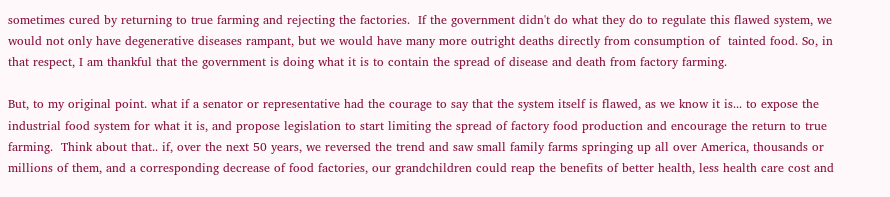sometimes cured by returning to true farming and rejecting the factories.  If the government didn't do what they do to regulate this flawed system, we would not only have degenerative diseases rampant, but we would have many more outright deaths directly from consumption of  tainted food. So, in that respect, I am thankful that the government is doing what it is to contain the spread of disease and death from factory farming.

But, to my original point. what if a senator or representative had the courage to say that the system itself is flawed, as we know it is... to expose the industrial food system for what it is, and propose legislation to start limiting the spread of factory food production and encourage the return to true farming.  Think about that.. if, over the next 50 years, we reversed the trend and saw small family farms springing up all over America, thousands or millions of them, and a corresponding decrease of food factories, our grandchildren could reap the benefits of better health, less health care cost and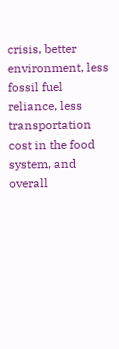crisis, better environment, less fossil fuel reliance, less transportation cost in the food system, and overall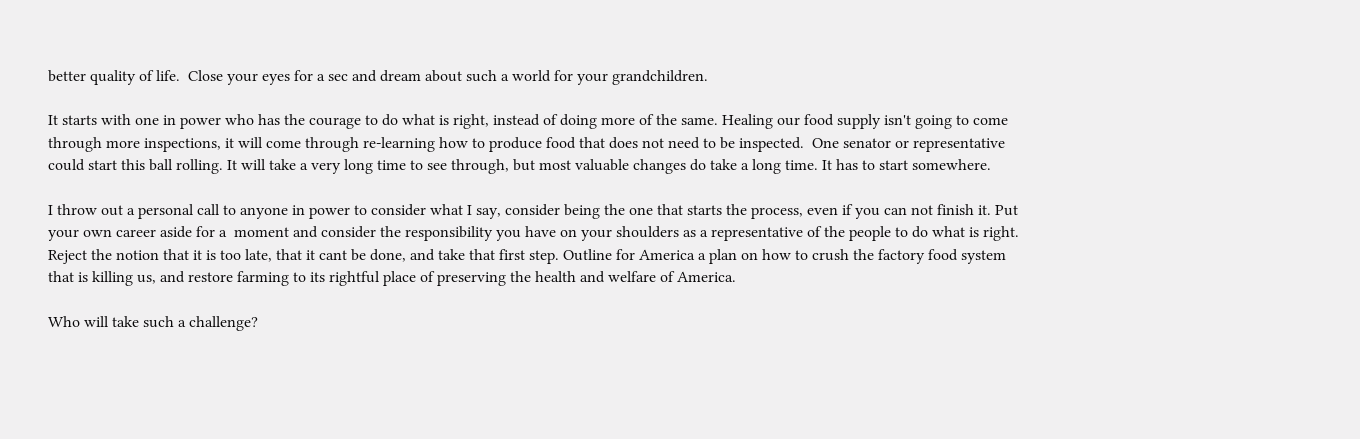better quality of life.  Close your eyes for a sec and dream about such a world for your grandchildren.

It starts with one in power who has the courage to do what is right, instead of doing more of the same. Healing our food supply isn't going to come through more inspections, it will come through re-learning how to produce food that does not need to be inspected.  One senator or representative could start this ball rolling. It will take a very long time to see through, but most valuable changes do take a long time. It has to start somewhere.

I throw out a personal call to anyone in power to consider what I say, consider being the one that starts the process, even if you can not finish it. Put your own career aside for a  moment and consider the responsibility you have on your shoulders as a representative of the people to do what is right.  Reject the notion that it is too late, that it cant be done, and take that first step. Outline for America a plan on how to crush the factory food system that is killing us, and restore farming to its rightful place of preserving the health and welfare of America.

Who will take such a challenge?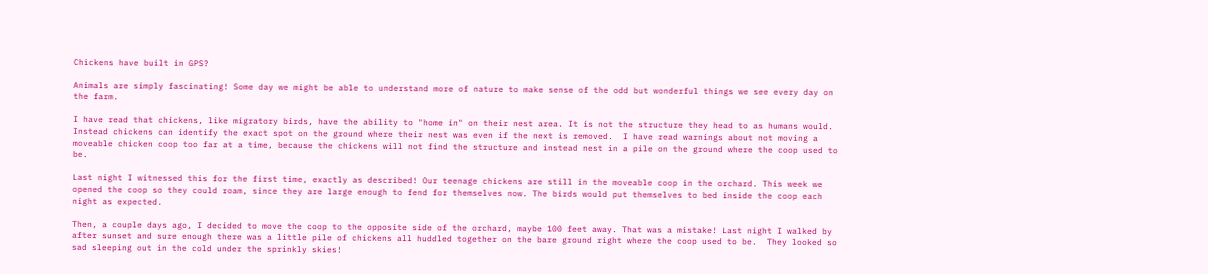Chickens have built in GPS?

Animals are simply fascinating! Some day we might be able to understand more of nature to make sense of the odd but wonderful things we see every day on the farm.

I have read that chickens, like migratory birds, have the ability to "home in" on their nest area. It is not the structure they head to as humans would. Instead chickens can identify the exact spot on the ground where their nest was even if the next is removed.  I have read warnings about not moving a moveable chicken coop too far at a time, because the chickens will not find the structure and instead nest in a pile on the ground where the coop used to be.

Last night I witnessed this for the first time, exactly as described! Our teenage chickens are still in the moveable coop in the orchard. This week we opened the coop so they could roam, since they are large enough to fend for themselves now. The birds would put themselves to bed inside the coop each night as expected.

Then, a couple days ago, I decided to move the coop to the opposite side of the orchard, maybe 100 feet away. That was a mistake! Last night I walked by after sunset and sure enough there was a little pile of chickens all huddled together on the bare ground right where the coop used to be.  They looked so sad sleeping out in the cold under the sprinkly skies!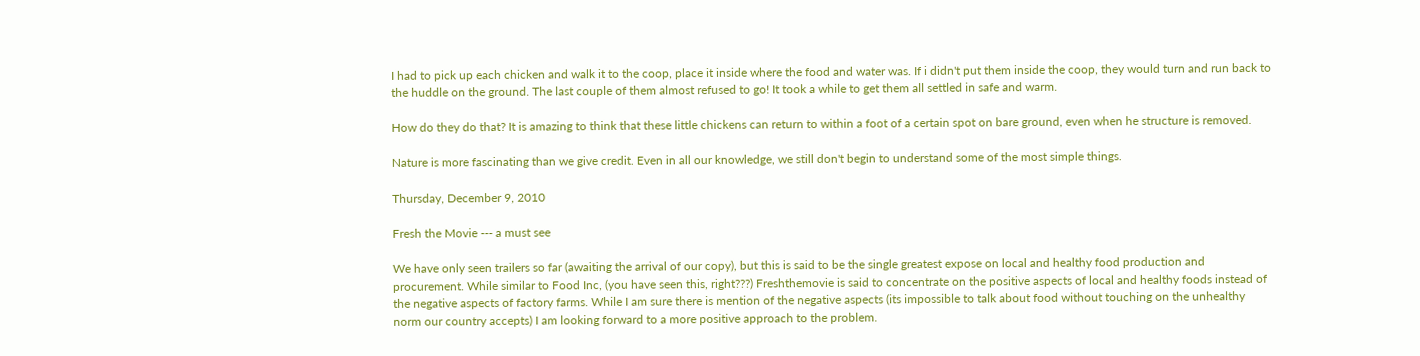I had to pick up each chicken and walk it to the coop, place it inside where the food and water was. If i didn't put them inside the coop, they would turn and run back to the huddle on the ground. The last couple of them almost refused to go! It took a while to get them all settled in safe and warm.

How do they do that? It is amazing to think that these little chickens can return to within a foot of a certain spot on bare ground, even when he structure is removed.

Nature is more fascinating than we give credit. Even in all our knowledge, we still don't begin to understand some of the most simple things.

Thursday, December 9, 2010

Fresh the Movie --- a must see

We have only seen trailers so far (awaiting the arrival of our copy), but this is said to be the single greatest expose on local and healthy food production and procurement. While similar to Food Inc, (you have seen this, right???) Freshthemovie is said to concentrate on the positive aspects of local and healthy foods instead of the negative aspects of factory farms. While I am sure there is mention of the negative aspects (its impossible to talk about food without touching on the unhealthy norm our country accepts) I am looking forward to a more positive approach to the problem.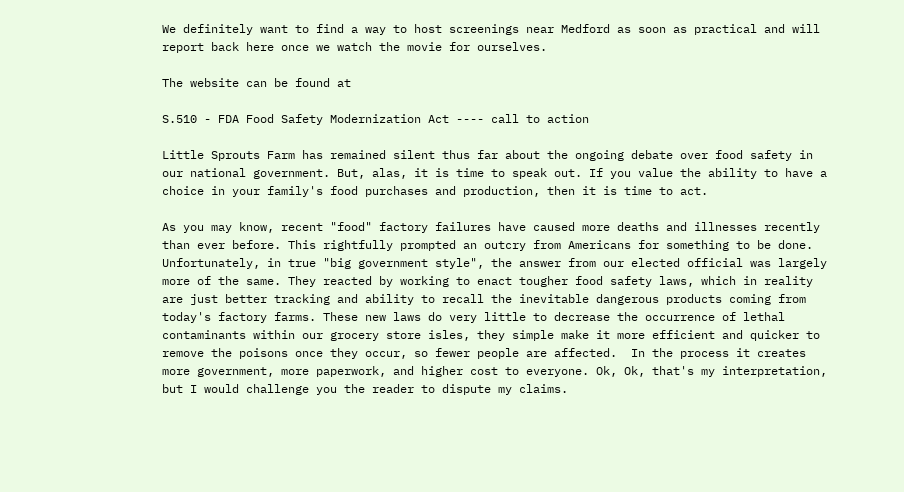We definitely want to find a way to host screenings near Medford as soon as practical and will report back here once we watch the movie for ourselves.

The website can be found at

S.510 - FDA Food Safety Modernization Act ---- call to action

Little Sprouts Farm has remained silent thus far about the ongoing debate over food safety in our national government. But, alas, it is time to speak out. If you value the ability to have a choice in your family's food purchases and production, then it is time to act.

As you may know, recent "food" factory failures have caused more deaths and illnesses recently than ever before. This rightfully prompted an outcry from Americans for something to be done. Unfortunately, in true "big government style", the answer from our elected official was largely more of the same. They reacted by working to enact tougher food safety laws, which in reality are just better tracking and ability to recall the inevitable dangerous products coming from today's factory farms. These new laws do very little to decrease the occurrence of lethal contaminants within our grocery store isles, they simple make it more efficient and quicker to remove the poisons once they occur, so fewer people are affected.  In the process it creates more government, more paperwork, and higher cost to everyone. Ok, Ok, that's my interpretation, but I would challenge you the reader to dispute my claims.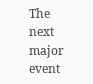The next major event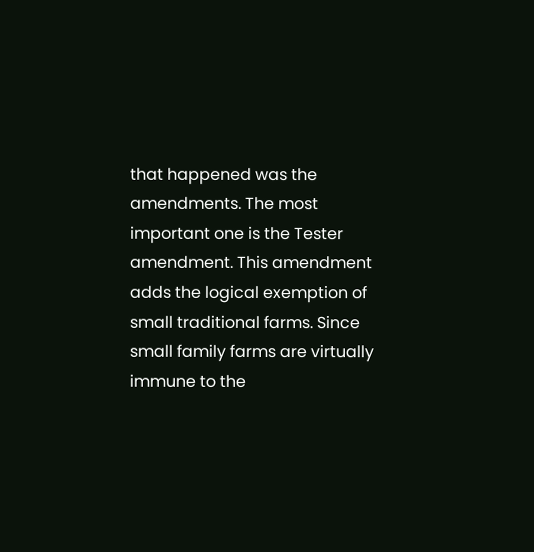that happened was the amendments. The most important one is the Tester amendment. This amendment adds the logical exemption of small traditional farms. Since small family farms are virtually immune to the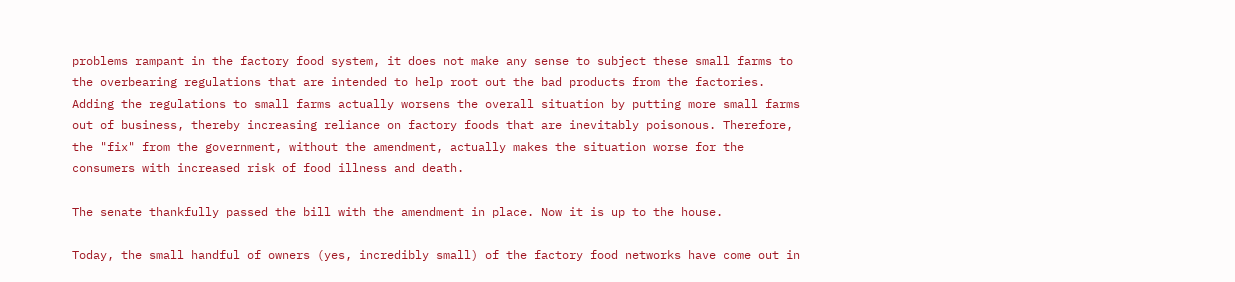problems rampant in the factory food system, it does not make any sense to subject these small farms to the overbearing regulations that are intended to help root out the bad products from the factories. Adding the regulations to small farms actually worsens the overall situation by putting more small farms out of business, thereby increasing reliance on factory foods that are inevitably poisonous. Therefore, the "fix" from the government, without the amendment, actually makes the situation worse for the consumers with increased risk of food illness and death.

The senate thankfully passed the bill with the amendment in place. Now it is up to the house.

Today, the small handful of owners (yes, incredibly small) of the factory food networks have come out in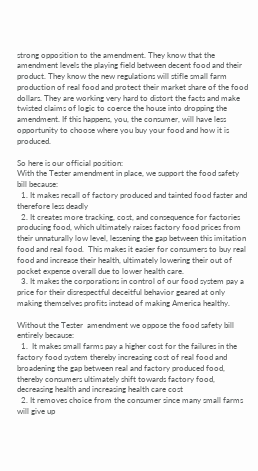strong opposition to the amendment. They know that the amendment levels the playing field between decent food and their product. They know the new regulations will stifle small farm production of real food and protect their market share of the food dollars. They are working very hard to distort the facts and make twisted claims of logic to coerce the house into dropping the amendment. If this happens, you, the consumer, will have less opportunity to choose where you buy your food and how it is produced.

So here is our official position:
With the Tester amendment in place, we support the food safety bill because:
  1. It makes recall of factory produced and tainted food faster and therefore less deadly
  2. It creates more tracking, cost, and consequence for factories producing food, which ultimately raises factory food prices from their unnaturally low level, lessening the gap between this imitation food and real food.  This makes it easier for consumers to buy real food and increase their health, ultimately lowering their out of pocket expense overall due to lower health care.
  3. It makes the corporations in control of our food system pay a price for their disrespectful deceitful behavior geared at only making themselves profits instead of making America healthy.

Without the Tester  amendment we oppose the food safety bill entirely because:
  1.  It makes small farms pay a higher cost for the failures in the factory food system thereby increasing cost of real food and broadening the gap between real and factory produced food, thereby consumers ultimately shift towards factory food, decreasing health and increasing health care cost
  2. It removes choice from the consumer since many small farms will give up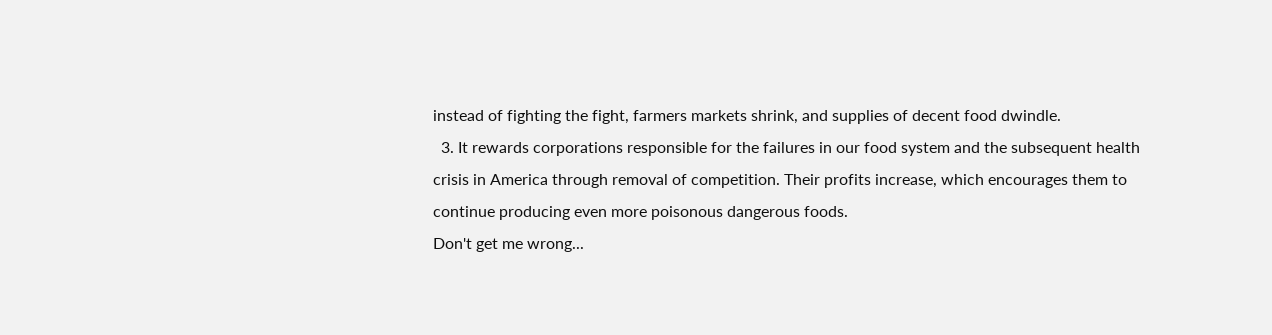instead of fighting the fight, farmers markets shrink, and supplies of decent food dwindle.
  3. It rewards corporations responsible for the failures in our food system and the subsequent health crisis in America through removal of competition. Their profits increase, which encourages them to continue producing even more poisonous dangerous foods.
Don't get me wrong...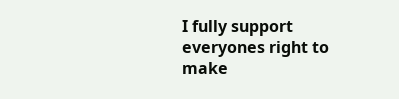I fully support everyones right to make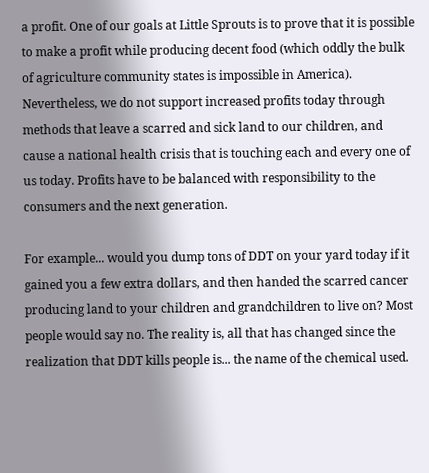a profit. One of our goals at Little Sprouts is to prove that it is possible to make a profit while producing decent food (which oddly the bulk of agriculture community states is impossible in America).  Nevertheless, we do not support increased profits today through methods that leave a scarred and sick land to our children, and cause a national health crisis that is touching each and every one of us today. Profits have to be balanced with responsibility to the consumers and the next generation.

For example... would you dump tons of DDT on your yard today if it gained you a few extra dollars, and then handed the scarred cancer producing land to your children and grandchildren to live on? Most people would say no. The reality is, all that has changed since the realization that DDT kills people is... the name of the chemical used.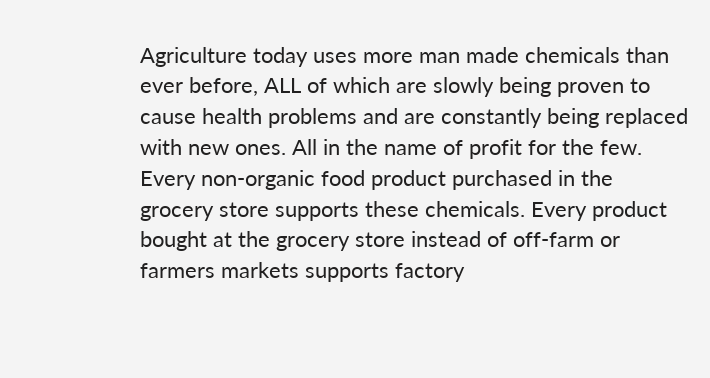Agriculture today uses more man made chemicals than ever before, ALL of which are slowly being proven to cause health problems and are constantly being replaced with new ones. All in the name of profit for the few. Every non-organic food product purchased in the grocery store supports these chemicals. Every product bought at the grocery store instead of off-farm or farmers markets supports factory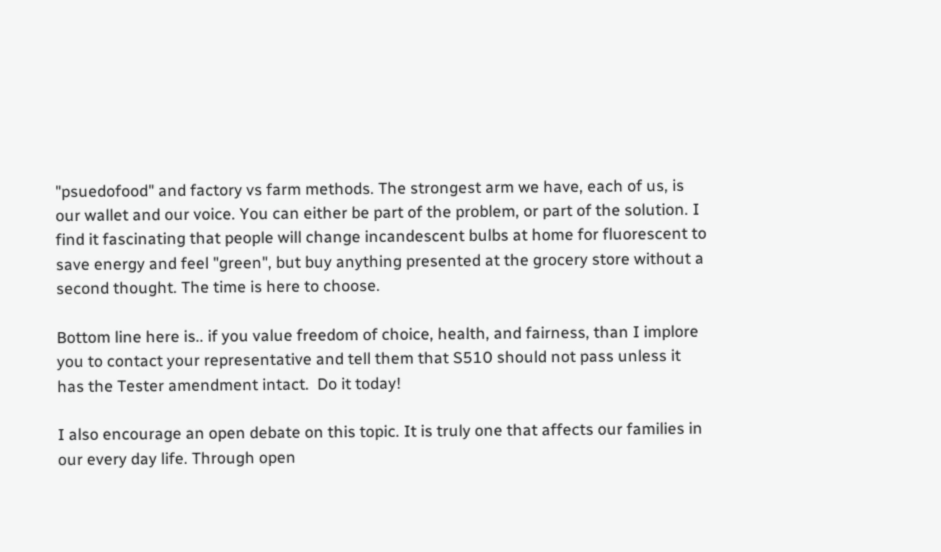"psuedofood" and factory vs farm methods. The strongest arm we have, each of us, is our wallet and our voice. You can either be part of the problem, or part of the solution. I find it fascinating that people will change incandescent bulbs at home for fluorescent to save energy and feel "green", but buy anything presented at the grocery store without a second thought. The time is here to choose.

Bottom line here is.. if you value freedom of choice, health, and fairness, than I implore you to contact your representative and tell them that S510 should not pass unless it has the Tester amendment intact.  Do it today!

I also encourage an open debate on this topic. It is truly one that affects our families in our every day life. Through open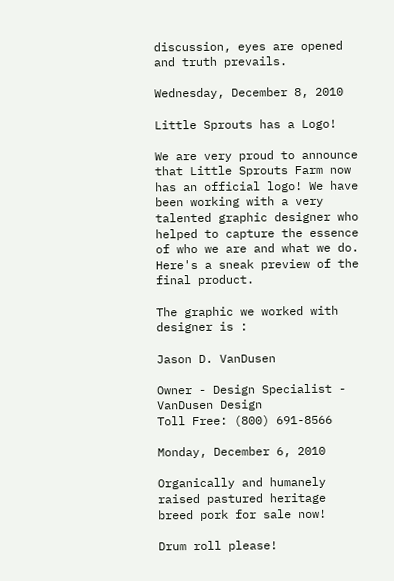discussion, eyes are opened and truth prevails.

Wednesday, December 8, 2010

Little Sprouts has a Logo!

We are very proud to announce that Little Sprouts Farm now has an official logo! We have been working with a very talented graphic designer who helped to capture the essence of who we are and what we do.  Here's a sneak preview of the final product.

The graphic we worked with designer is :

Jason D. VanDusen

Owner - Design Specialist - VanDusen Design
Toll Free: (800) 691-8566

Monday, December 6, 2010

Organically and humanely raised pastured heritage breed pork for sale now!

Drum roll please!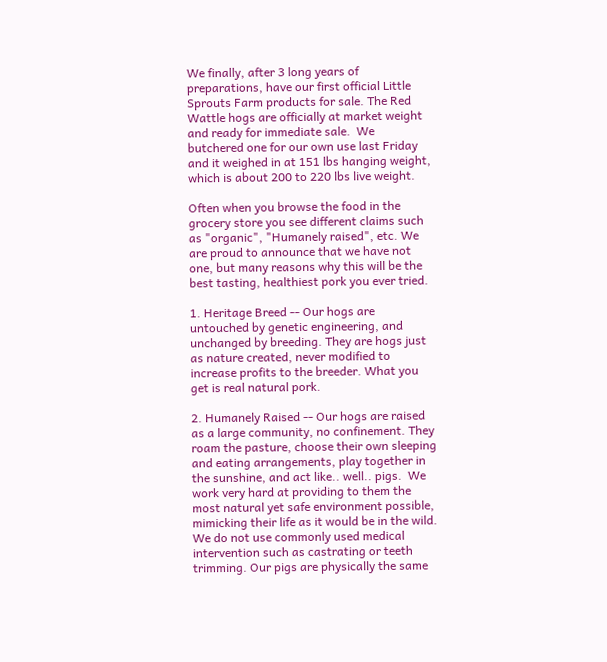We finally, after 3 long years of preparations, have our first official Little Sprouts Farm products for sale. The Red Wattle hogs are officially at market weight and ready for immediate sale.  We butchered one for our own use last Friday and it weighed in at 151 lbs hanging weight, which is about 200 to 220 lbs live weight.

Often when you browse the food in the grocery store you see different claims such as "organic", "Humanely raised", etc. We are proud to announce that we have not one, but many reasons why this will be the best tasting, healthiest pork you ever tried.

1. Heritage Breed -- Our hogs are untouched by genetic engineering, and unchanged by breeding. They are hogs just as nature created, never modified to increase profits to the breeder. What you get is real natural pork.

2. Humanely Raised -- Our hogs are raised as a large community, no confinement. They roam the pasture, choose their own sleeping and eating arrangements, play together in the sunshine, and act like.. well.. pigs.  We work very hard at providing to them the most natural yet safe environment possible, mimicking their life as it would be in the wild. We do not use commonly used medical intervention such as castrating or teeth trimming. Our pigs are physically the same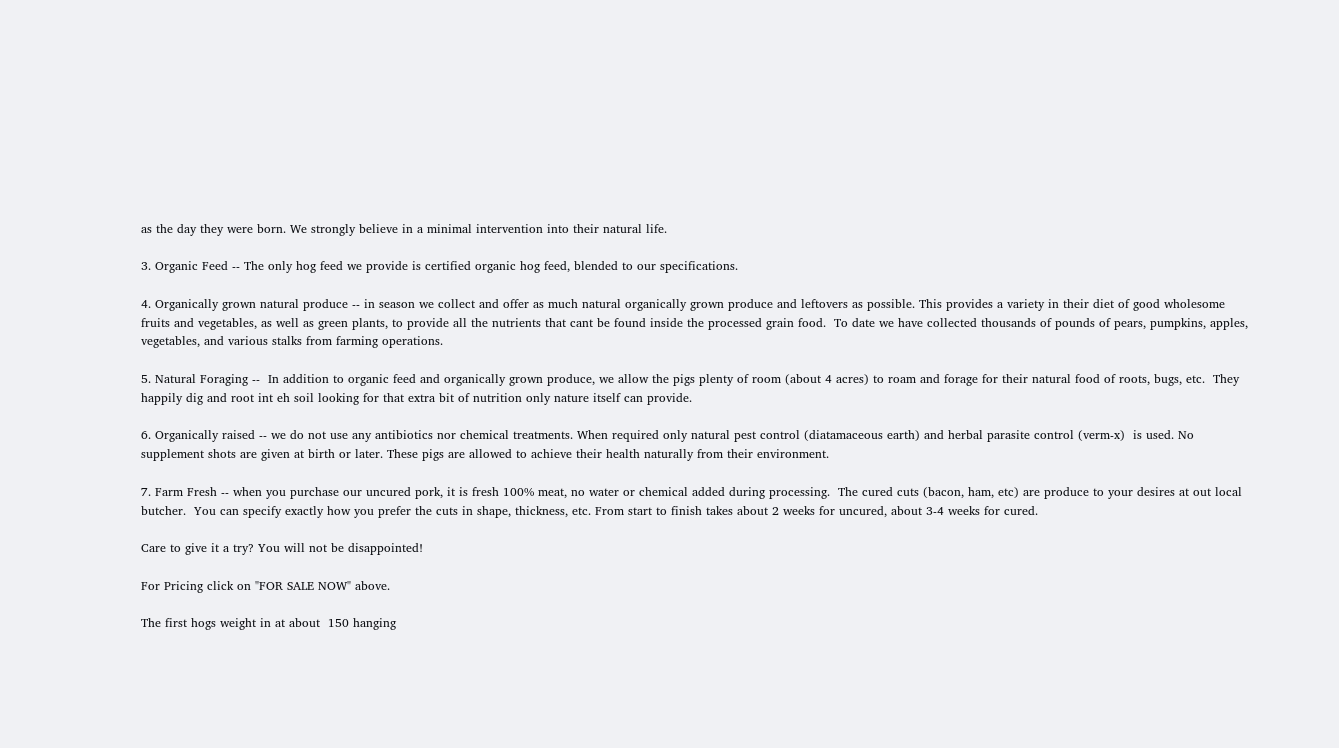as the day they were born. We strongly believe in a minimal intervention into their natural life.

3. Organic Feed -- The only hog feed we provide is certified organic hog feed, blended to our specifications.

4. Organically grown natural produce -- in season we collect and offer as much natural organically grown produce and leftovers as possible. This provides a variety in their diet of good wholesome fruits and vegetables, as well as green plants, to provide all the nutrients that cant be found inside the processed grain food.  To date we have collected thousands of pounds of pears, pumpkins, apples, vegetables, and various stalks from farming operations.

5. Natural Foraging --  In addition to organic feed and organically grown produce, we allow the pigs plenty of room (about 4 acres) to roam and forage for their natural food of roots, bugs, etc.  They happily dig and root int eh soil looking for that extra bit of nutrition only nature itself can provide.

6. Organically raised -- we do not use any antibiotics nor chemical treatments. When required only natural pest control (diatamaceous earth) and herbal parasite control (verm-x)  is used. No supplement shots are given at birth or later. These pigs are allowed to achieve their health naturally from their environment.

7. Farm Fresh -- when you purchase our uncured pork, it is fresh 100% meat, no water or chemical added during processing.  The cured cuts (bacon, ham, etc) are produce to your desires at out local butcher.  You can specify exactly how you prefer the cuts in shape, thickness, etc. From start to finish takes about 2 weeks for uncured, about 3-4 weeks for cured.

Care to give it a try? You will not be disappointed!

For Pricing click on "FOR SALE NOW" above.

The first hogs weight in at about  150 hanging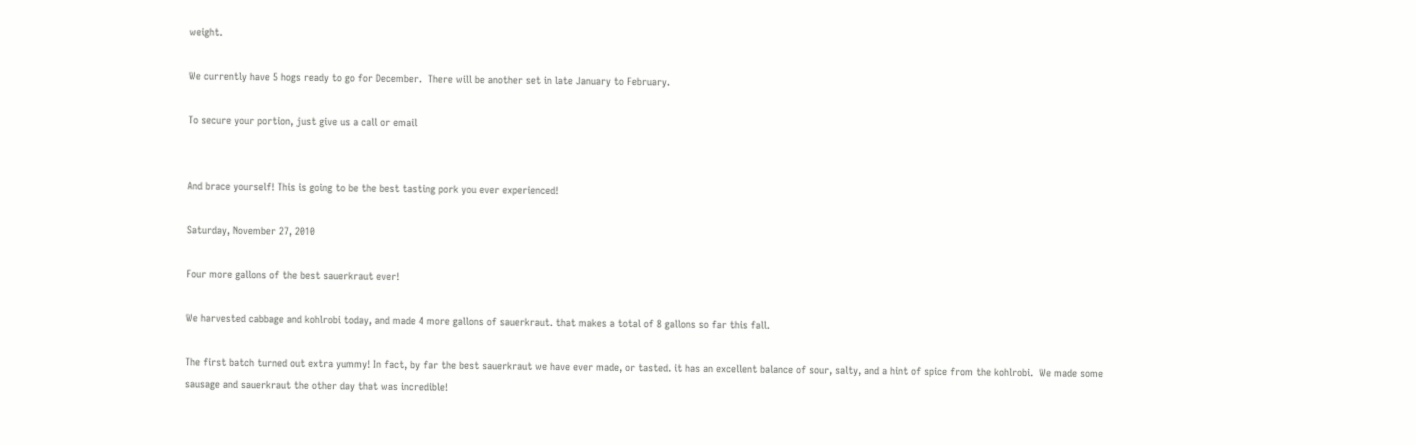weight.

We currently have 5 hogs ready to go for December.  There will be another set in late January to February.

To secure your portion, just give us a call or email


And brace yourself! This is going to be the best tasting pork you ever experienced!

Saturday, November 27, 2010

Four more gallons of the best sauerkraut ever!

We harvested cabbage and kohlrobi today, and made 4 more gallons of sauerkraut. that makes a total of 8 gallons so far this fall.

The first batch turned out extra yummy! In fact, by far the best sauerkraut we have ever made, or tasted. it has an excellent balance of sour, salty, and a hint of spice from the kohlrobi.  We made some sausage and sauerkraut the other day that was incredible!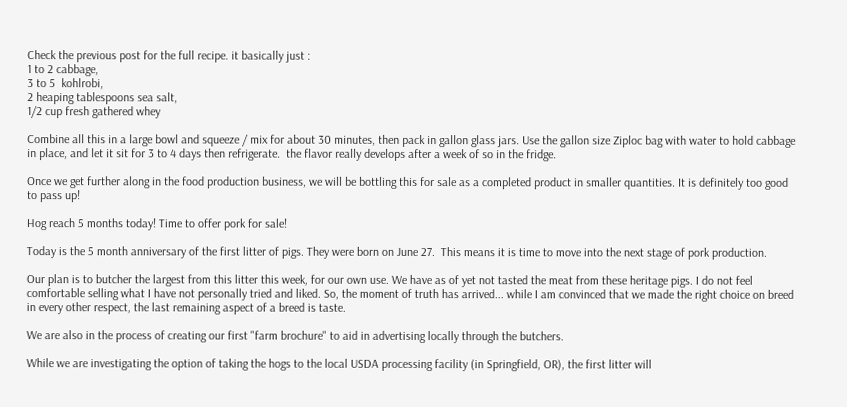Check the previous post for the full recipe. it basically just :
1 to 2 cabbage,
3 to 5  kohlrobi,
2 heaping tablespoons sea salt,
1/2 cup fresh gathered whey

Combine all this in a large bowl and squeeze / mix for about 30 minutes, then pack in gallon glass jars. Use the gallon size Ziploc bag with water to hold cabbage in place, and let it sit for 3 to 4 days then refrigerate.  the flavor really develops after a week of so in the fridge.

Once we get further along in the food production business, we will be bottling this for sale as a completed product in smaller quantities. It is definitely too good to pass up!

Hog reach 5 months today! Time to offer pork for sale!

Today is the 5 month anniversary of the first litter of pigs. They were born on June 27.  This means it is time to move into the next stage of pork production.

Our plan is to butcher the largest from this litter this week, for our own use. We have as of yet not tasted the meat from these heritage pigs. I do not feel comfortable selling what I have not personally tried and liked. So, the moment of truth has arrived... while I am convinced that we made the right choice on breed in every other respect, the last remaining aspect of a breed is taste.

We are also in the process of creating our first "farm brochure" to aid in advertising locally through the butchers.

While we are investigating the option of taking the hogs to the local USDA processing facility (in Springfield, OR), the first litter will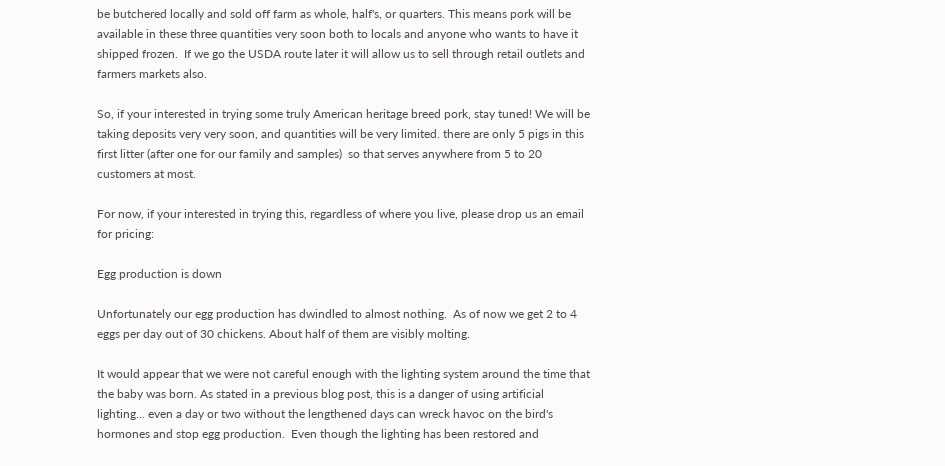be butchered locally and sold off farm as whole, half's, or quarters. This means pork will be available in these three quantities very soon both to locals and anyone who wants to have it shipped frozen.  If we go the USDA route later it will allow us to sell through retail outlets and farmers markets also.

So, if your interested in trying some truly American heritage breed pork, stay tuned! We will be taking deposits very very soon, and quantities will be very limited. there are only 5 pigs in this first litter (after one for our family and samples)  so that serves anywhere from 5 to 20 customers at most.

For now, if your interested in trying this, regardless of where you live, please drop us an email for pricing:

Egg production is down

Unfortunately our egg production has dwindled to almost nothing.  As of now we get 2 to 4 eggs per day out of 30 chickens. About half of them are visibly molting.

It would appear that we were not careful enough with the lighting system around the time that the baby was born. As stated in a previous blog post, this is a danger of using artificial lighting... even a day or two without the lengthened days can wreck havoc on the bird's hormones and stop egg production.  Even though the lighting has been restored and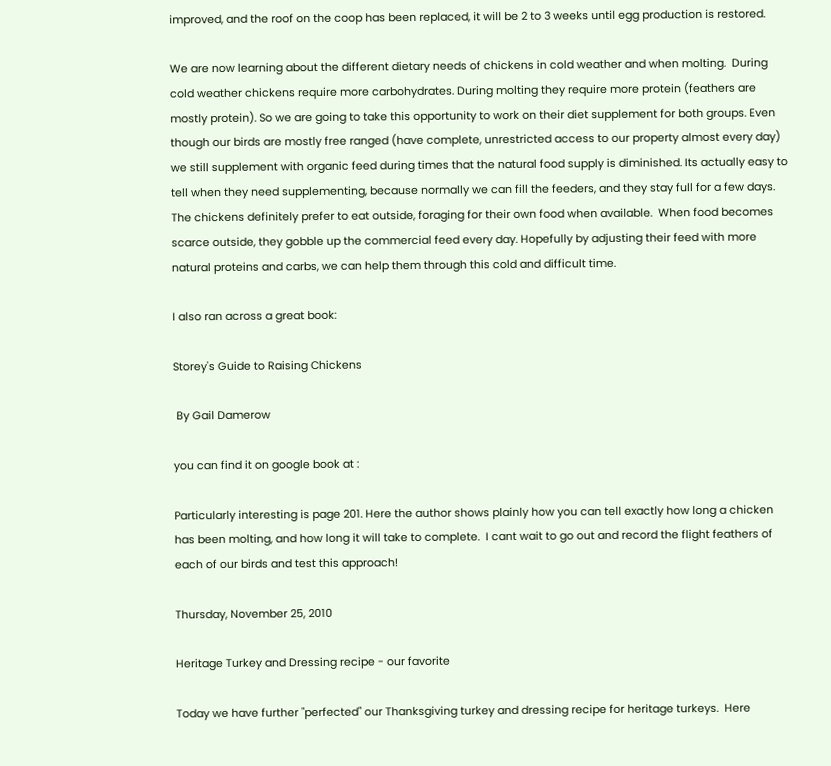improved, and the roof on the coop has been replaced, it will be 2 to 3 weeks until egg production is restored.

We are now learning about the different dietary needs of chickens in cold weather and when molting.  During cold weather chickens require more carbohydrates. During molting they require more protein (feathers are mostly protein). So we are going to take this opportunity to work on their diet supplement for both groups. Even though our birds are mostly free ranged (have complete, unrestricted access to our property almost every day)  we still supplement with organic feed during times that the natural food supply is diminished. Its actually easy to tell when they need supplementing, because normally we can fill the feeders, and they stay full for a few days. The chickens definitely prefer to eat outside, foraging for their own food when available.  When food becomes scarce outside, they gobble up the commercial feed every day. Hopefully by adjusting their feed with more natural proteins and carbs, we can help them through this cold and difficult time.

I also ran across a great book:

Storey's Guide to Raising Chickens

 By Gail Damerow

you can find it on google book at :

Particularly interesting is page 201. Here the author shows plainly how you can tell exactly how long a chicken has been molting, and how long it will take to complete.  I cant wait to go out and record the flight feathers of each of our birds and test this approach!

Thursday, November 25, 2010

Heritage Turkey and Dressing recipe - our favorite

Today we have further "perfected" our Thanksgiving turkey and dressing recipe for heritage turkeys.  Here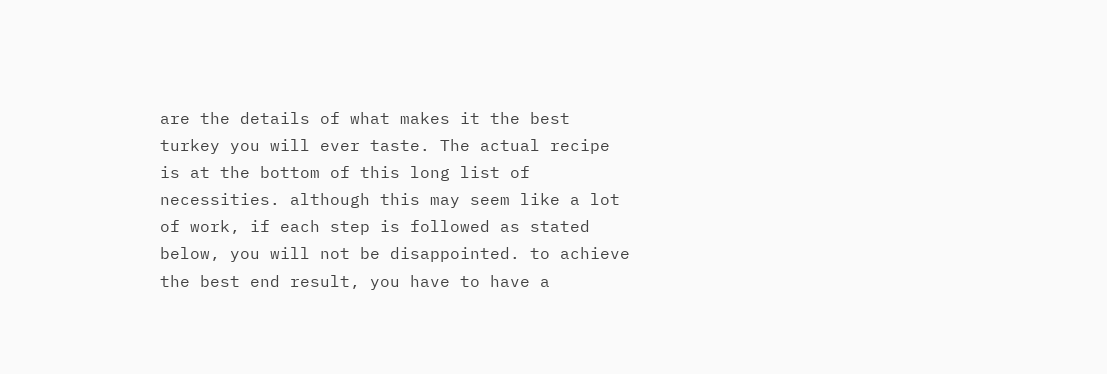are the details of what makes it the best turkey you will ever taste. The actual recipe is at the bottom of this long list of necessities. although this may seem like a lot of work, if each step is followed as stated below, you will not be disappointed. to achieve the best end result, you have to have a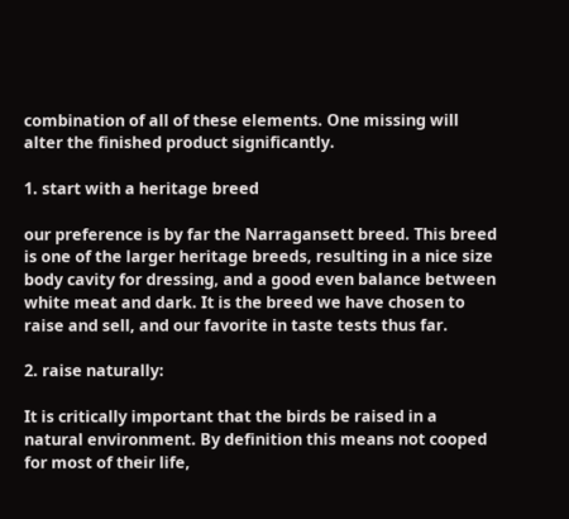combination of all of these elements. One missing will alter the finished product significantly.

1. start with a heritage breed

our preference is by far the Narragansett breed. This breed is one of the larger heritage breeds, resulting in a nice size body cavity for dressing, and a good even balance between white meat and dark. It is the breed we have chosen to raise and sell, and our favorite in taste tests thus far.

2. raise naturally:

It is critically important that the birds be raised in a natural environment. By definition this means not cooped for most of their life,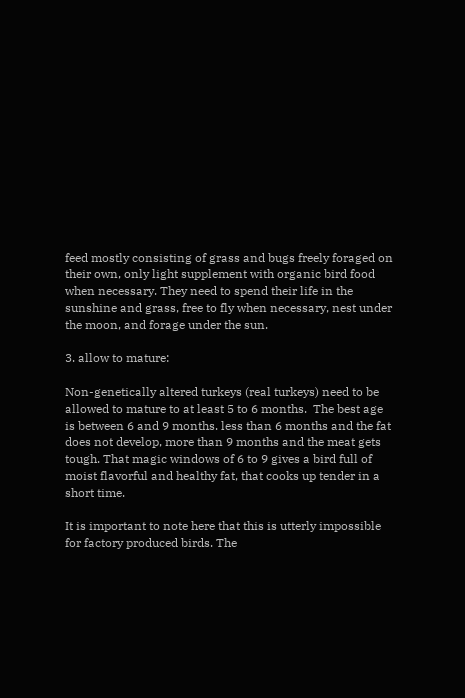feed mostly consisting of grass and bugs freely foraged on their own, only light supplement with organic bird food when necessary. They need to spend their life in the sunshine and grass, free to fly when necessary, nest under the moon, and forage under the sun.

3. allow to mature:

Non-genetically altered turkeys (real turkeys) need to be allowed to mature to at least 5 to 6 months.  The best age is between 6 and 9 months. less than 6 months and the fat does not develop, more than 9 months and the meat gets tough. That magic windows of 6 to 9 gives a bird full of moist flavorful and healthy fat, that cooks up tender in a short time.

It is important to note here that this is utterly impossible for factory produced birds. The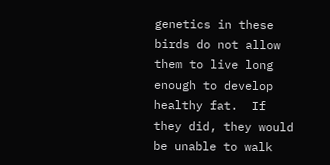genetics in these birds do not allow them to live long enough to develop healthy fat.  If they did, they would be unable to walk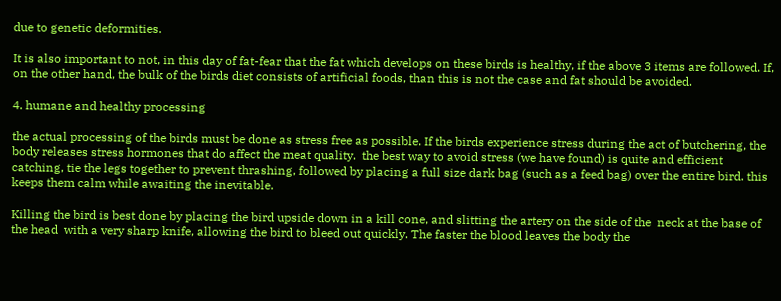due to genetic deformities.

It is also important to not, in this day of fat-fear that the fat which develops on these birds is healthy, if the above 3 items are followed. If, on the other hand, the bulk of the birds diet consists of artificial foods, than this is not the case and fat should be avoided.

4. humane and healthy processing

the actual processing of the birds must be done as stress free as possible. If the birds experience stress during the act of butchering, the body releases stress hormones that do affect the meat quality.  the best way to avoid stress (we have found) is quite and efficient catching, tie the legs together to prevent thrashing, followed by placing a full size dark bag (such as a feed bag) over the entire bird. this keeps them calm while awaiting the inevitable.

Killing the bird is best done by placing the bird upside down in a kill cone, and slitting the artery on the side of the  neck at the base of the head  with a very sharp knife, allowing the bird to bleed out quickly. The faster the blood leaves the body the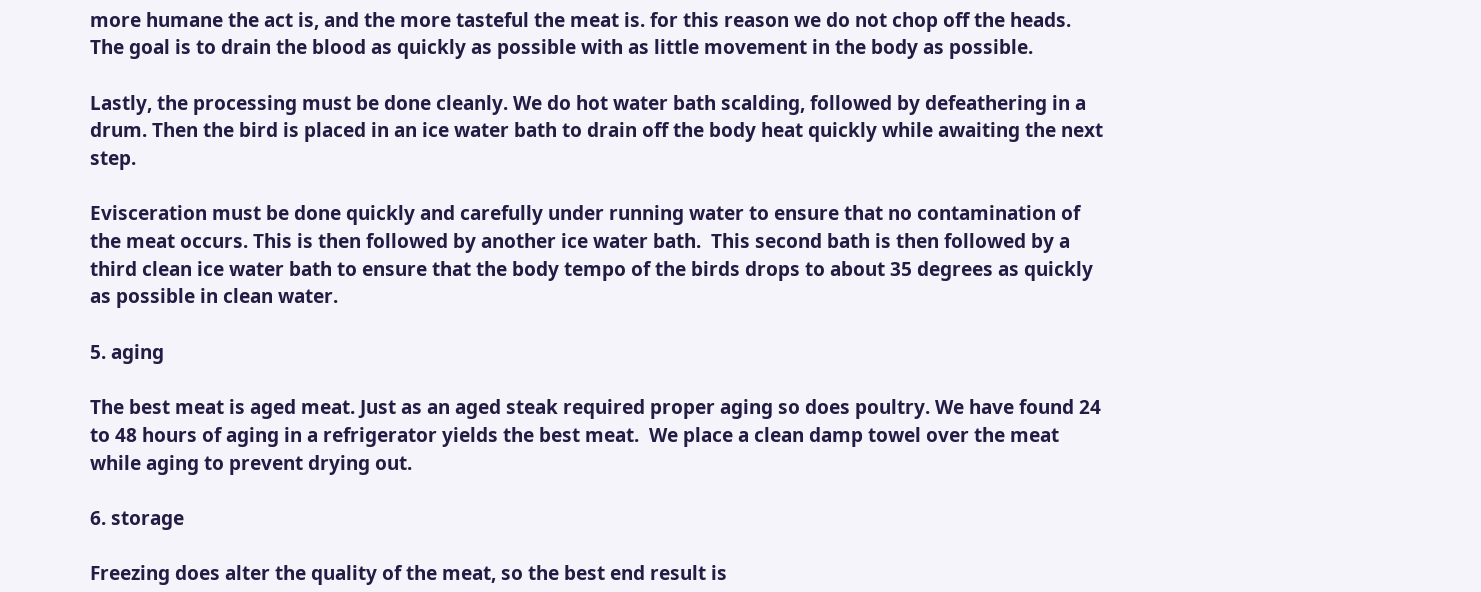more humane the act is, and the more tasteful the meat is. for this reason we do not chop off the heads. The goal is to drain the blood as quickly as possible with as little movement in the body as possible.

Lastly, the processing must be done cleanly. We do hot water bath scalding, followed by defeathering in a drum. Then the bird is placed in an ice water bath to drain off the body heat quickly while awaiting the next step.

Evisceration must be done quickly and carefully under running water to ensure that no contamination of the meat occurs. This is then followed by another ice water bath.  This second bath is then followed by a third clean ice water bath to ensure that the body tempo of the birds drops to about 35 degrees as quickly as possible in clean water.

5. aging

The best meat is aged meat. Just as an aged steak required proper aging so does poultry. We have found 24 to 48 hours of aging in a refrigerator yields the best meat.  We place a clean damp towel over the meat while aging to prevent drying out.

6. storage

Freezing does alter the quality of the meat, so the best end result is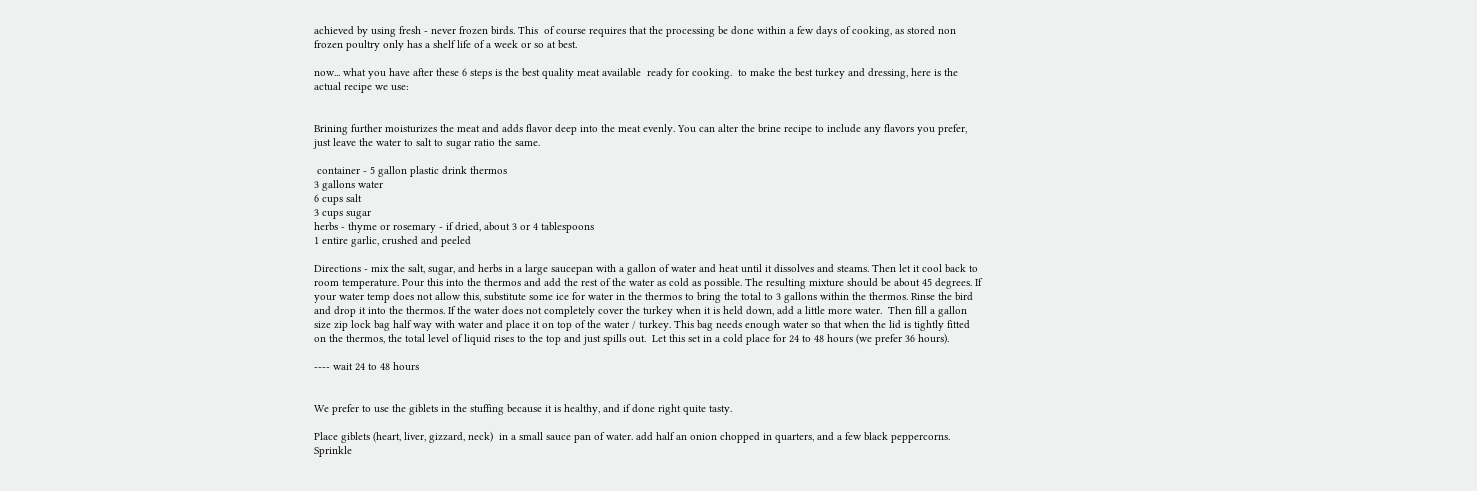achieved by using fresh - never frozen birds. This  of course requires that the processing be done within a few days of cooking, as stored non frozen poultry only has a shelf life of a week or so at best.

now... what you have after these 6 steps is the best quality meat available  ready for cooking.  to make the best turkey and dressing, here is the actual recipe we use:


Brining further moisturizes the meat and adds flavor deep into the meat evenly. You can alter the brine recipe to include any flavors you prefer, just leave the water to salt to sugar ratio the same.

 container - 5 gallon plastic drink thermos
3 gallons water
6 cups salt
3 cups sugar
herbs - thyme or rosemary - if dried, about 3 or 4 tablespoons
1 entire garlic, crushed and peeled

Directions - mix the salt, sugar, and herbs in a large saucepan with a gallon of water and heat until it dissolves and steams. Then let it cool back to room temperature. Pour this into the thermos and add the rest of the water as cold as possible. The resulting mixture should be about 45 degrees. If your water temp does not allow this, substitute some ice for water in the thermos to bring the total to 3 gallons within the thermos. Rinse the bird and drop it into the thermos. If the water does not completely cover the turkey when it is held down, add a little more water.  Then fill a gallon size zip lock bag half way with water and place it on top of the water / turkey. This bag needs enough water so that when the lid is tightly fitted on the thermos, the total level of liquid rises to the top and just spills out.  Let this set in a cold place for 24 to 48 hours (we prefer 36 hours).

---- wait 24 to 48 hours


We prefer to use the giblets in the stuffing because it is healthy, and if done right quite tasty.

Place giblets (heart, liver, gizzard, neck)  in a small sauce pan of water. add half an onion chopped in quarters, and a few black peppercorns. Sprinkle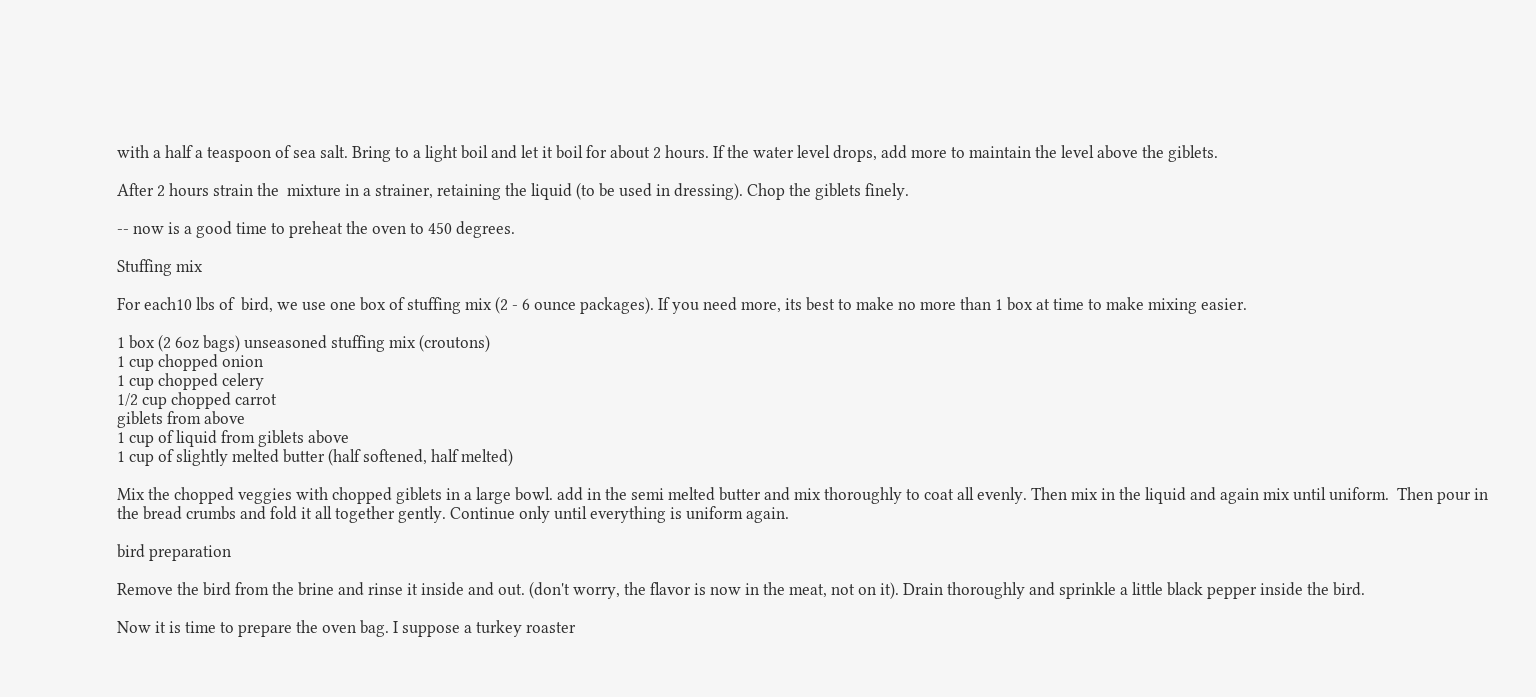with a half a teaspoon of sea salt. Bring to a light boil and let it boil for about 2 hours. If the water level drops, add more to maintain the level above the giblets.

After 2 hours strain the  mixture in a strainer, retaining the liquid (to be used in dressing). Chop the giblets finely.

-- now is a good time to preheat the oven to 450 degrees.

Stuffing mix

For each10 lbs of  bird, we use one box of stuffing mix (2 - 6 ounce packages). If you need more, its best to make no more than 1 box at time to make mixing easier.

1 box (2 6oz bags) unseasoned stuffing mix (croutons)
1 cup chopped onion
1 cup chopped celery
1/2 cup chopped carrot
giblets from above
1 cup of liquid from giblets above
1 cup of slightly melted butter (half softened, half melted)

Mix the chopped veggies with chopped giblets in a large bowl. add in the semi melted butter and mix thoroughly to coat all evenly. Then mix in the liquid and again mix until uniform.  Then pour in the bread crumbs and fold it all together gently. Continue only until everything is uniform again.

bird preparation

Remove the bird from the brine and rinse it inside and out. (don't worry, the flavor is now in the meat, not on it). Drain thoroughly and sprinkle a little black pepper inside the bird.

Now it is time to prepare the oven bag. I suppose a turkey roaster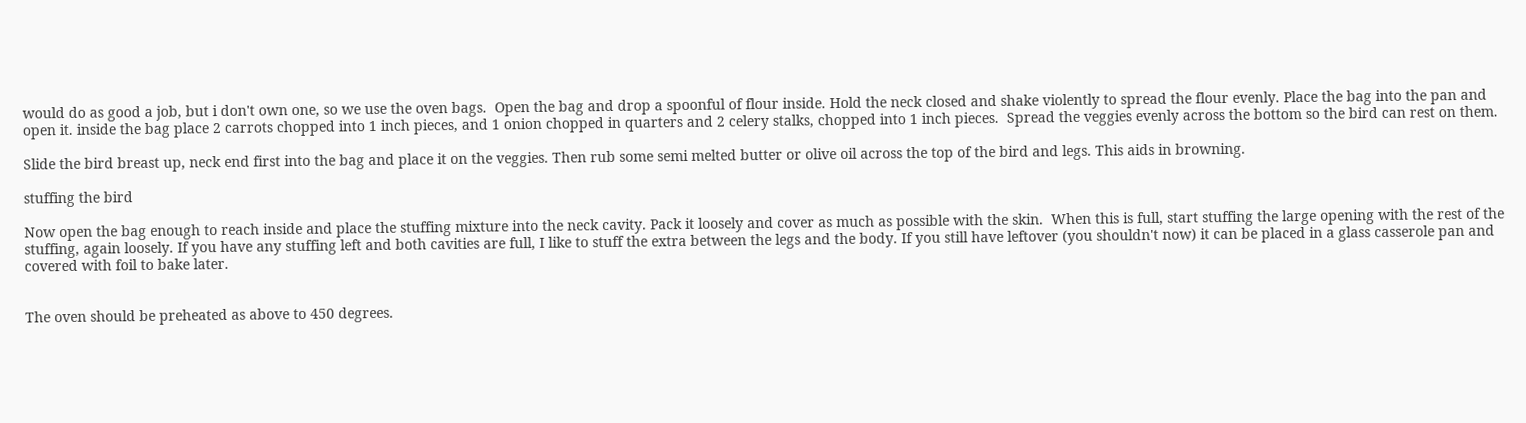would do as good a job, but i don't own one, so we use the oven bags.  Open the bag and drop a spoonful of flour inside. Hold the neck closed and shake violently to spread the flour evenly. Place the bag into the pan and open it. inside the bag place 2 carrots chopped into 1 inch pieces, and 1 onion chopped in quarters and 2 celery stalks, chopped into 1 inch pieces.  Spread the veggies evenly across the bottom so the bird can rest on them.

Slide the bird breast up, neck end first into the bag and place it on the veggies. Then rub some semi melted butter or olive oil across the top of the bird and legs. This aids in browning.

stuffing the bird

Now open the bag enough to reach inside and place the stuffing mixture into the neck cavity. Pack it loosely and cover as much as possible with the skin.  When this is full, start stuffing the large opening with the rest of the stuffing, again loosely. If you have any stuffing left and both cavities are full, I like to stuff the extra between the legs and the body. If you still have leftover (you shouldn't now) it can be placed in a glass casserole pan and covered with foil to bake later.


The oven should be preheated as above to 450 degrees.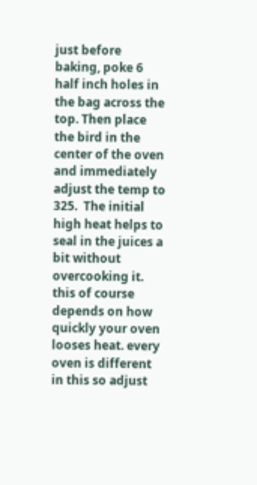just before baking, poke 6 half inch holes in the bag across the top. Then place the bird in the center of the oven and immediately adjust the temp to 325.  The initial high heat helps to seal in the juices a bit without overcooking it. this of course depends on how quickly your oven looses heat. every oven is different in this so adjust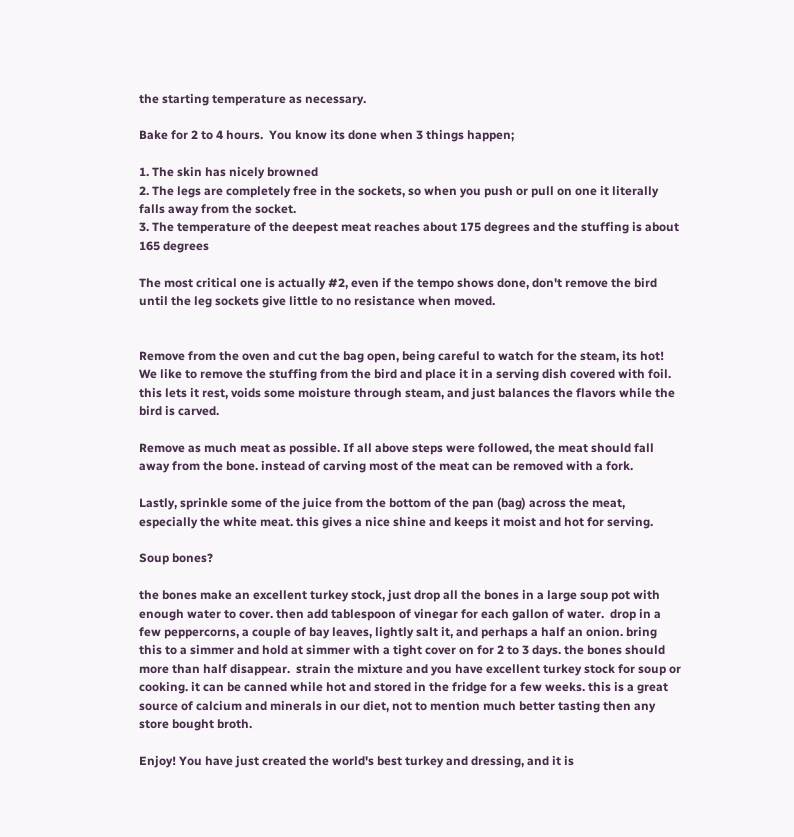the starting temperature as necessary.

Bake for 2 to 4 hours.  You know its done when 3 things happen;

1. The skin has nicely browned
2. The legs are completely free in the sockets, so when you push or pull on one it literally falls away from the socket.
3. The temperature of the deepest meat reaches about 175 degrees and the stuffing is about 165 degrees

The most critical one is actually #2, even if the tempo shows done, don't remove the bird until the leg sockets give little to no resistance when moved.


Remove from the oven and cut the bag open, being careful to watch for the steam, its hot! We like to remove the stuffing from the bird and place it in a serving dish covered with foil. this lets it rest, voids some moisture through steam, and just balances the flavors while the bird is carved.

Remove as much meat as possible. If all above steps were followed, the meat should fall away from the bone. instead of carving most of the meat can be removed with a fork.

Lastly, sprinkle some of the juice from the bottom of the pan (bag) across the meat, especially the white meat. this gives a nice shine and keeps it moist and hot for serving.

Soup bones?

the bones make an excellent turkey stock, just drop all the bones in a large soup pot with enough water to cover. then add tablespoon of vinegar for each gallon of water.  drop in a few peppercorns, a couple of bay leaves, lightly salt it, and perhaps a half an onion. bring this to a simmer and hold at simmer with a tight cover on for 2 to 3 days. the bones should more than half disappear.  strain the mixture and you have excellent turkey stock for soup or cooking. it can be canned while hot and stored in the fridge for a few weeks. this is a great source of calcium and minerals in our diet, not to mention much better tasting then any store bought broth.

Enjoy! You have just created the world's best turkey and dressing, and it is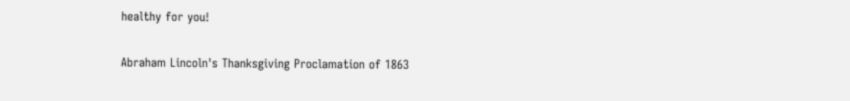healthy for you!

Abraham Lincoln's Thanksgiving Proclamation of 1863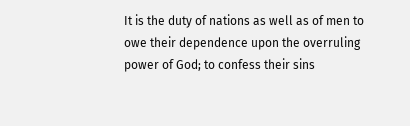It is the duty of nations as well as of men to owe their dependence upon the overruling power of God; to confess their sins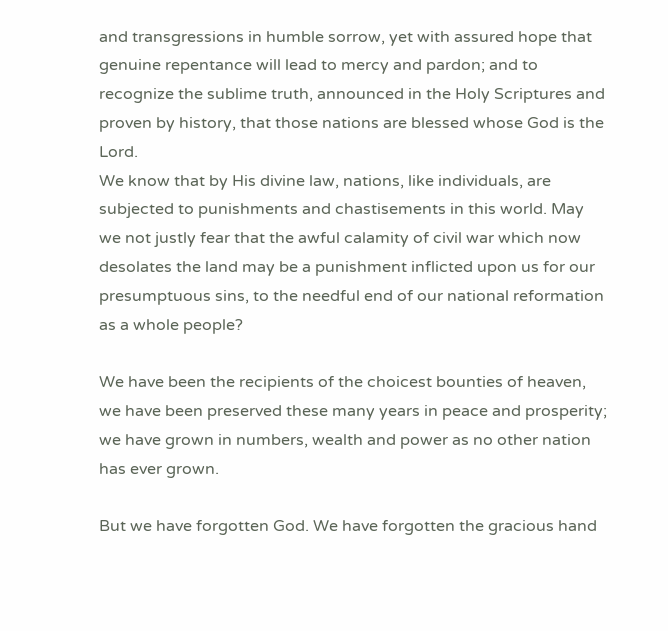and transgressions in humble sorrow, yet with assured hope that genuine repentance will lead to mercy and pardon; and to recognize the sublime truth, announced in the Holy Scriptures and proven by history, that those nations are blessed whose God is the Lord.
We know that by His divine law, nations, like individuals, are subjected to punishments and chastisements in this world. May we not justly fear that the awful calamity of civil war which now desolates the land may be a punishment inflicted upon us for our presumptuous sins, to the needful end of our national reformation as a whole people?

We have been the recipients of the choicest bounties of heaven, we have been preserved these many years in peace and prosperity; we have grown in numbers, wealth and power as no other nation has ever grown.

But we have forgotten God. We have forgotten the gracious hand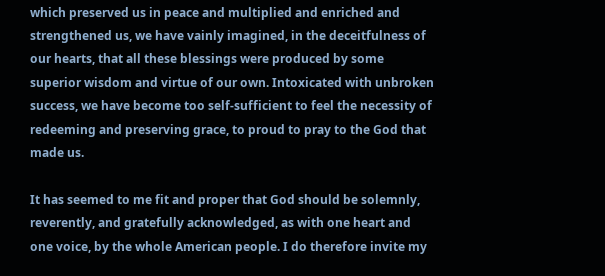which preserved us in peace and multiplied and enriched and strengthened us, we have vainly imagined, in the deceitfulness of our hearts, that all these blessings were produced by some superior wisdom and virtue of our own. Intoxicated with unbroken success, we have become too self-sufficient to feel the necessity of redeeming and preserving grace, to proud to pray to the God that made us.

It has seemed to me fit and proper that God should be solemnly, reverently, and gratefully acknowledged, as with one heart and one voice, by the whole American people. I do therefore invite my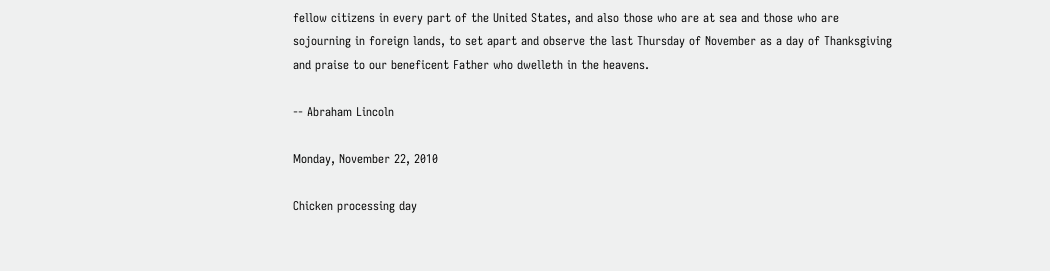fellow citizens in every part of the United States, and also those who are at sea and those who are sojourning in foreign lands, to set apart and observe the last Thursday of November as a day of Thanksgiving and praise to our beneficent Father who dwelleth in the heavens.

-- Abraham Lincoln

Monday, November 22, 2010

Chicken processing day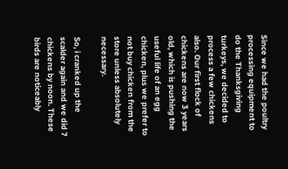Since we had the poultry processing equipment to do the Thanksgiving turkeys, we decided to process a few chickens also. Our first flock of chickens are now 3 years old, which is pushing the useful life of an egg chicken, plus we prefer to not buy chicken from the store unless absolutely necessary.

So, i cranked up the scalder again and we did 7 chickens by noon. These birds are noticeably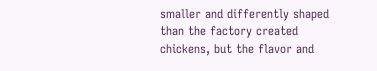smaller and differently shaped than the factory created chickens, but the flavor and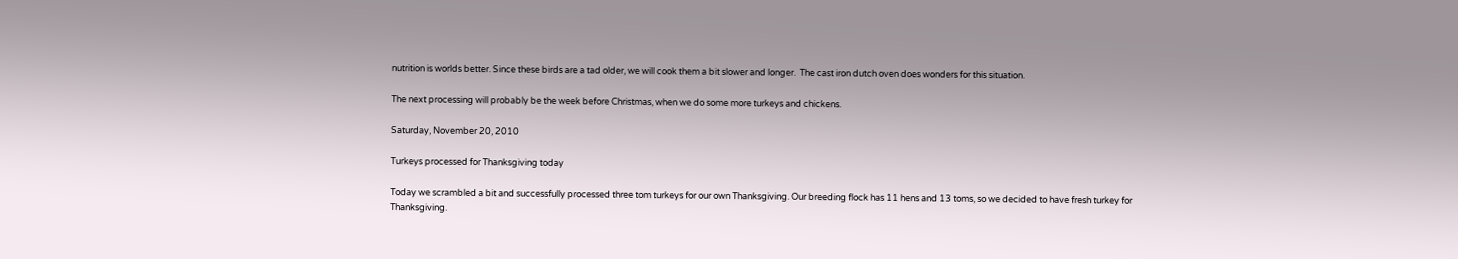nutrition is worlds better. Since these birds are a tad older, we will cook them a bit slower and longer.  The cast iron dutch oven does wonders for this situation.

The next processing will probably be the week before Christmas, when we do some more turkeys and chickens.

Saturday, November 20, 2010

Turkeys processed for Thanksgiving today

Today we scrambled a bit and successfully processed three tom turkeys for our own Thanksgiving. Our breeding flock has 11 hens and 13 toms, so we decided to have fresh turkey for Thanksgiving.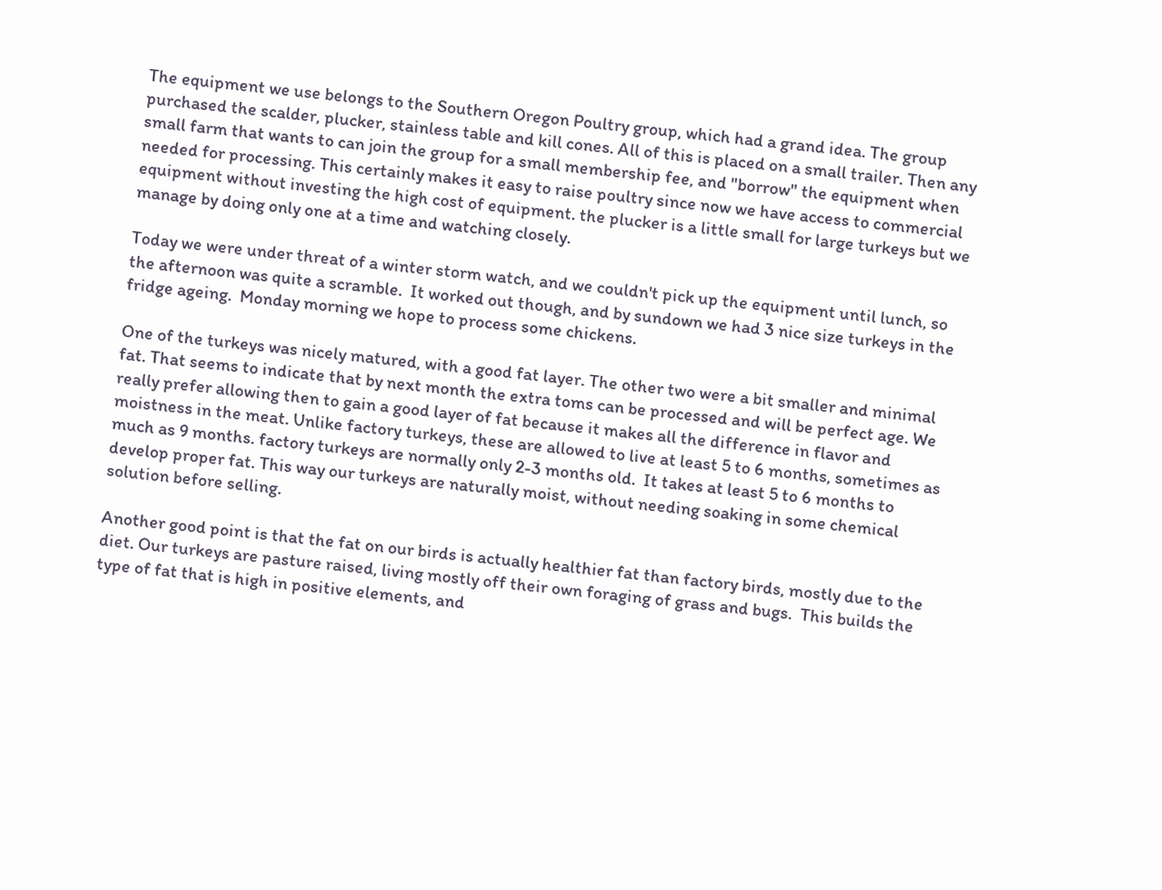The equipment we use belongs to the Southern Oregon Poultry group, which had a grand idea. The group purchased the scalder, plucker, stainless table and kill cones. All of this is placed on a small trailer. Then any small farm that wants to can join the group for a small membership fee, and "borrow" the equipment when needed for processing. This certainly makes it easy to raise poultry since now we have access to commercial equipment without investing the high cost of equipment. the plucker is a little small for large turkeys but we manage by doing only one at a time and watching closely.

Today we were under threat of a winter storm watch, and we couldn't pick up the equipment until lunch, so the afternoon was quite a scramble.  It worked out though, and by sundown we had 3 nice size turkeys in the fridge ageing.  Monday morning we hope to process some chickens.

One of the turkeys was nicely matured, with a good fat layer. The other two were a bit smaller and minimal fat. That seems to indicate that by next month the extra toms can be processed and will be perfect age. We really prefer allowing then to gain a good layer of fat because it makes all the difference in flavor and moistness in the meat. Unlike factory turkeys, these are allowed to live at least 5 to 6 months, sometimes as much as 9 months. factory turkeys are normally only 2-3 months old.  It takes at least 5 to 6 months to develop proper fat. This way our turkeys are naturally moist, without needing soaking in some chemical solution before selling.

Another good point is that the fat on our birds is actually healthier fat than factory birds, mostly due to the diet. Our turkeys are pasture raised, living mostly off their own foraging of grass and bugs.  This builds the type of fat that is high in positive elements, and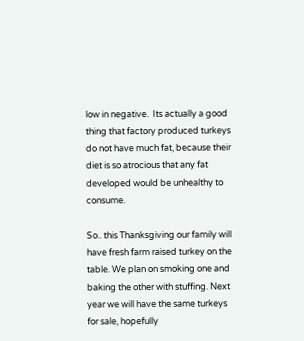low in negative.  Its actually a good thing that factory produced turkeys do not have much fat, because their diet is so atrocious that any fat developed would be unhealthy to consume.

So.. this Thanksgiving our family will have fresh farm raised turkey on the table. We plan on smoking one and baking the other with stuffing. Next year we will have the same turkeys for sale, hopefully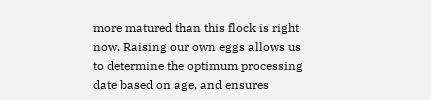more matured than this flock is right now. Raising our own eggs allows us to determine the optimum processing date based on age, and ensures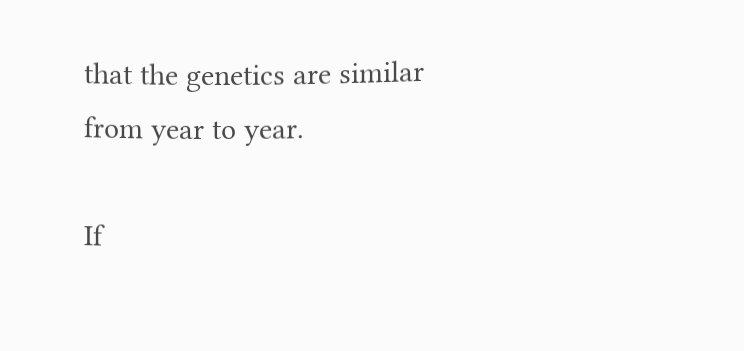that the genetics are similar from year to year.

If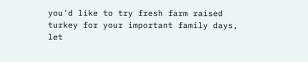you'd like to try fresh farm raised turkey for your important family days, let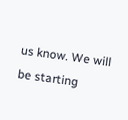us know. We will be starting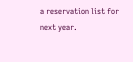a reservation list for next year.